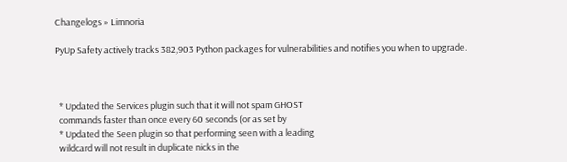Changelogs » Limnoria

PyUp Safety actively tracks 382,903 Python packages for vulnerabilities and notifies you when to upgrade.



  * Updated the Services plugin such that it will not spam GHOST
  commands faster than once every 60 seconds (or as set by
  * Updated the Seen plugin so that performing seen with a leading
  wildcard will not result in duplicate nicks in the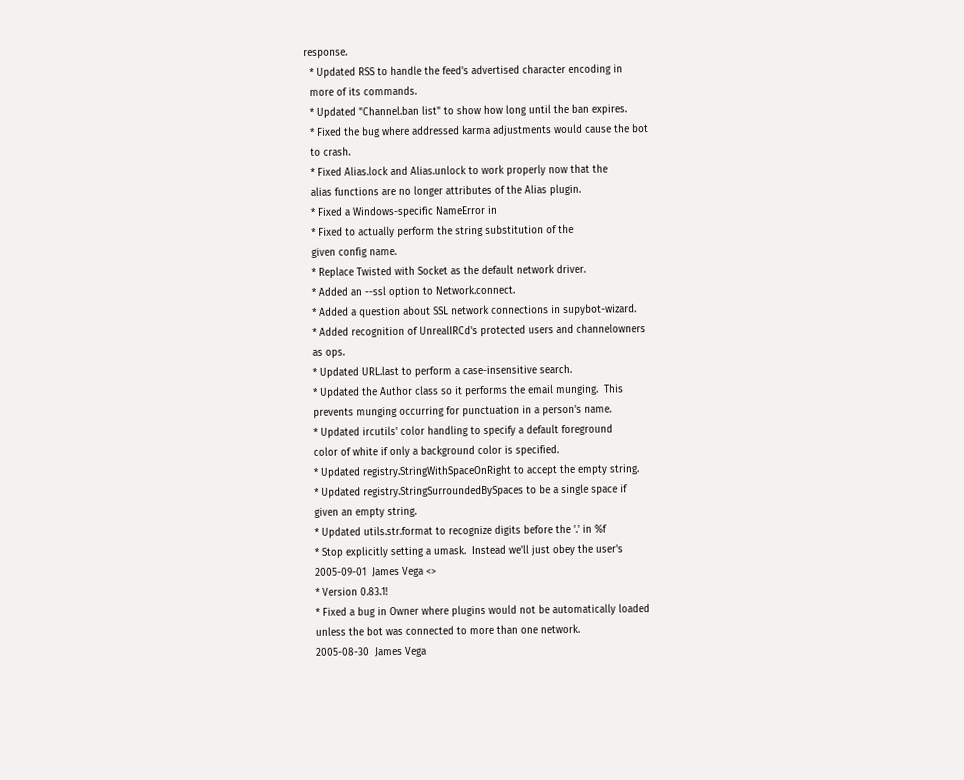response.
  * Updated RSS to handle the feed's advertised character encoding in
  more of its commands.
  * Updated "Channel.ban list" to show how long until the ban expires.
  * Fixed the bug where addressed karma adjustments would cause the bot
  to crash.
  * Fixed Alias.lock and Alias.unlock to work properly now that the
  alias functions are no longer attributes of the Alias plugin.
  * Fixed a Windows-specific NameError in
  * Fixed to actually perform the string substitution of the
  given config name.
  * Replace Twisted with Socket as the default network driver.
  * Added an --ssl option to Network.connect.
  * Added a question about SSL network connections in supybot-wizard.
  * Added recognition of UnrealIRCd's protected users and channelowners
  as ops.
  * Updated URL.last to perform a case-insensitive search.
  * Updated the Author class so it performs the email munging.  This
  prevents munging occurring for punctuation in a person's name.
  * Updated ircutils' color handling to specify a default foreground
  color of white if only a background color is specified.
  * Updated registry.StringWithSpaceOnRight to accept the empty string.
  * Updated registry.StringSurroundedBySpaces to be a single space if
  given an empty string.
  * Updated utils.str.format to recognize digits before the '.' in %f
  * Stop explicitly setting a umask.  Instead we'll just obey the user's
  2005-09-01  James Vega <>
  * Version 0.83.1!
  * Fixed a bug in Owner where plugins would not be automatically loaded
  unless the bot was connected to more than one network.
  2005-08-30  James Vega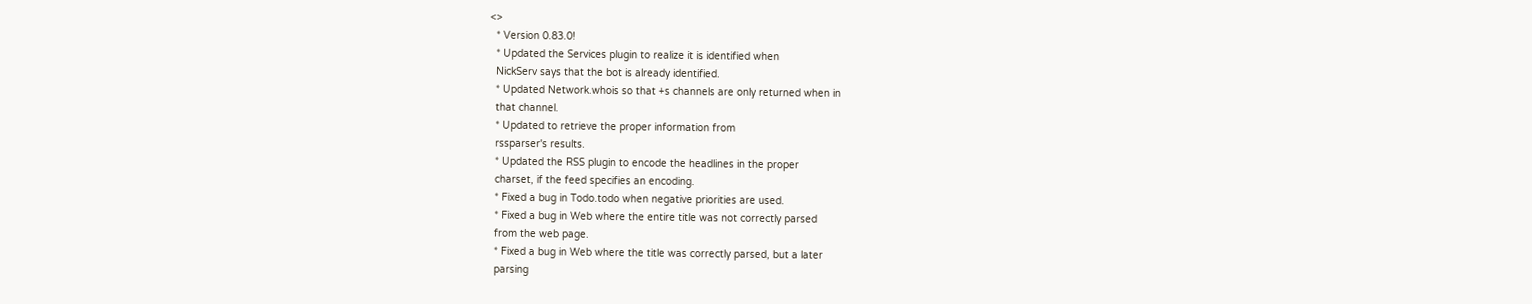<>
  * Version 0.83.0!
  * Updated the Services plugin to realize it is identified when
  NickServ says that the bot is already identified.
  * Updated Network.whois so that +s channels are only returned when in
  that channel.
  * Updated to retrieve the proper information from
  rssparser's results.
  * Updated the RSS plugin to encode the headlines in the proper
  charset, if the feed specifies an encoding.
  * Fixed a bug in Todo.todo when negative priorities are used.
  * Fixed a bug in Web where the entire title was not correctly parsed
  from the web page.
  * Fixed a bug in Web where the title was correctly parsed, but a later
  parsing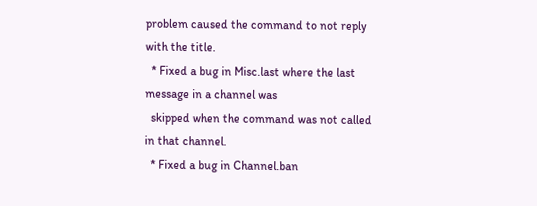problem caused the command to not reply with the title.
  * Fixed a bug in Misc.last where the last message in a channel was
  skipped when the command was not called in that channel.
  * Fixed a bug in Channel.ban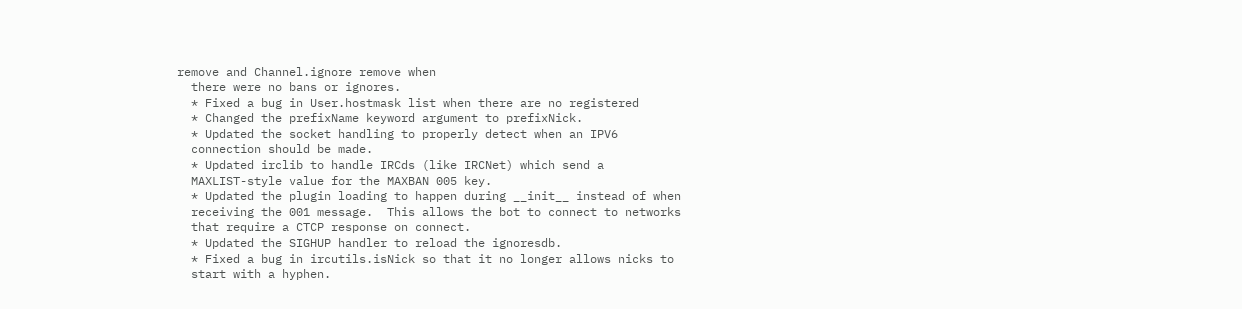remove and Channel.ignore remove when
  there were no bans or ignores.
  * Fixed a bug in User.hostmask list when there are no registered
  * Changed the prefixName keyword argument to prefixNick.
  * Updated the socket handling to properly detect when an IPV6
  connection should be made.
  * Updated irclib to handle IRCds (like IRCNet) which send a
  MAXLIST-style value for the MAXBAN 005 key.
  * Updated the plugin loading to happen during __init__ instead of when
  receiving the 001 message.  This allows the bot to connect to networks
  that require a CTCP response on connect.
  * Updated the SIGHUP handler to reload the ignoresdb.
  * Fixed a bug in ircutils.isNick so that it no longer allows nicks to
  start with a hyphen.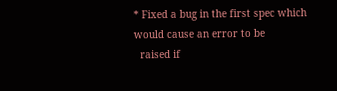* Fixed a bug in the first spec which would cause an error to be
  raised if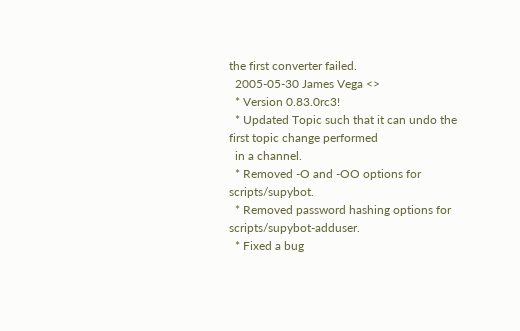the first converter failed.
  2005-05-30 James Vega <>
  * Version 0.83.0rc3!
  * Updated Topic such that it can undo the first topic change performed
  in a channel.
  * Removed -O and -OO options for scripts/supybot.
  * Removed password hashing options for scripts/supybot-adduser.
  * Fixed a bug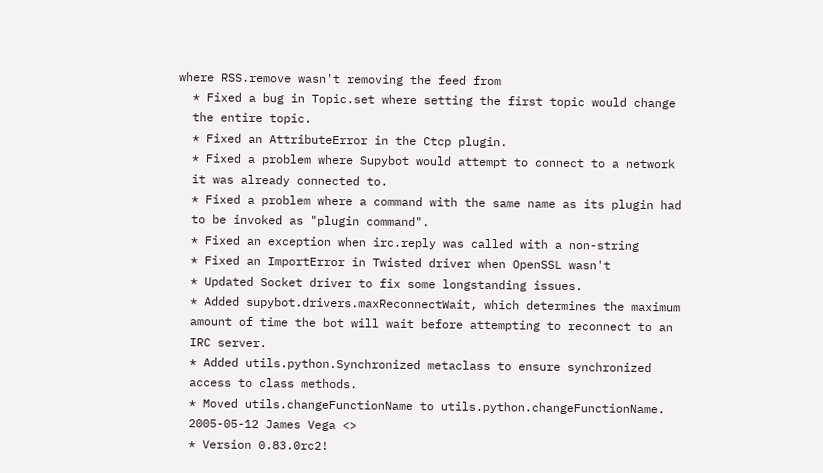where RSS.remove wasn't removing the feed from
  * Fixed a bug in Topic.set where setting the first topic would change
  the entire topic.
  * Fixed an AttributeError in the Ctcp plugin.
  * Fixed a problem where Supybot would attempt to connect to a network
  it was already connected to.
  * Fixed a problem where a command with the same name as its plugin had
  to be invoked as "plugin command".
  * Fixed an exception when irc.reply was called with a non-string
  * Fixed an ImportError in Twisted driver when OpenSSL wasn't
  * Updated Socket driver to fix some longstanding issues.
  * Added supybot.drivers.maxReconnectWait, which determines the maximum
  amount of time the bot will wait before attempting to reconnect to an
  IRC server.
  * Added utils.python.Synchronized metaclass to ensure synchronized
  access to class methods.
  * Moved utils.changeFunctionName to utils.python.changeFunctionName.
  2005-05-12 James Vega <>
  * Version 0.83.0rc2!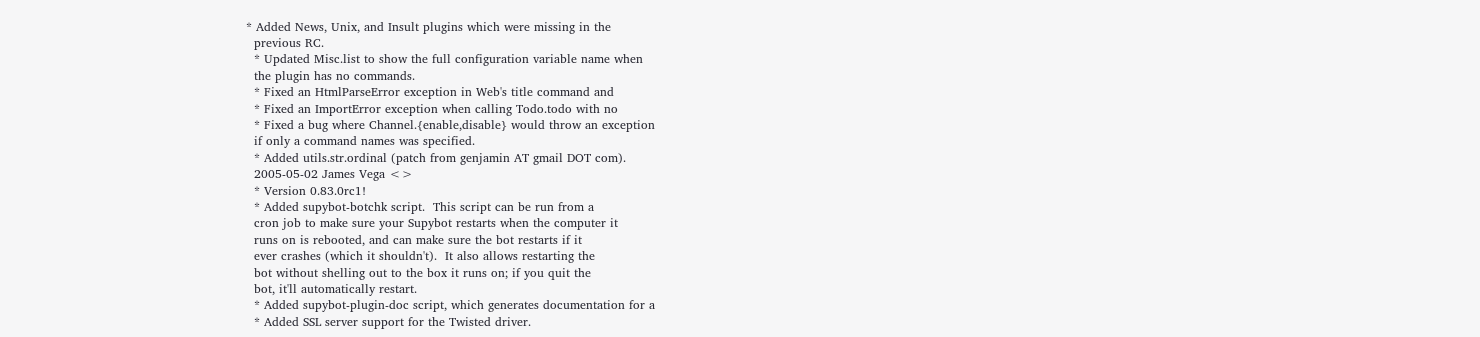* Added News, Unix, and Insult plugins which were missing in the
  previous RC.
  * Updated Misc.list to show the full configuration variable name when
  the plugin has no commands.
  * Fixed an HtmlParseError exception in Web's title command and
  * Fixed an ImportError exception when calling Todo.todo with no
  * Fixed a bug where Channel.{enable,disable} would throw an exception
  if only a command names was specified.
  * Added utils.str.ordinal (patch from genjamin AT gmail DOT com).
  2005-05-02 James Vega <>
  * Version 0.83.0rc1!
  * Added supybot-botchk script.  This script can be run from a
  cron job to make sure your Supybot restarts when the computer it
  runs on is rebooted, and can make sure the bot restarts if it
  ever crashes (which it shouldn't).  It also allows restarting the
  bot without shelling out to the box it runs on; if you quit the
  bot, it'll automatically restart.
  * Added supybot-plugin-doc script, which generates documentation for a
  * Added SSL server support for the Twisted driver.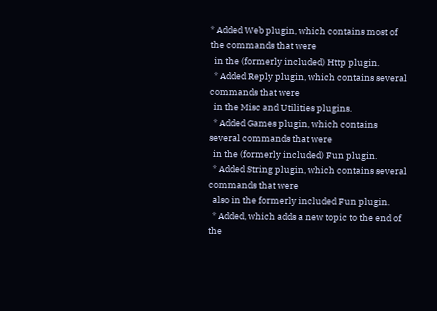* Added Web plugin, which contains most of the commands that were
  in the (formerly included) Http plugin.
  * Added Reply plugin, which contains several commands that were
  in the Misc and Utilities plugins.
  * Added Games plugin, which contains several commands that were
  in the (formerly included) Fun plugin.
  * Added String plugin, which contains several commands that were
  also in the formerly included Fun plugin.
  * Added, which adds a new topic to the end of the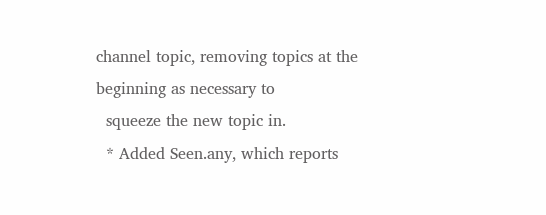channel topic, removing topics at the beginning as necessary to
  squeeze the new topic in.
  * Added Seen.any, which reports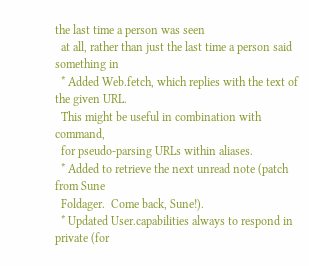the last time a person was seen
  at all, rather than just the last time a person said something in
  * Added Web.fetch, which replies with the text of the given URL.
  This might be useful in combination with command,
  for pseudo-parsing URLs within aliases.
  * Added to retrieve the next unread note (patch from Sune
  Foldager.  Come back, Sune!).
  * Updated User.capabilities always to respond in private (for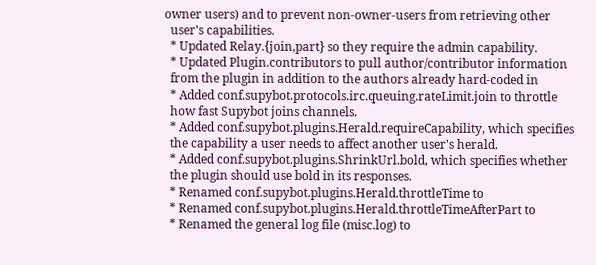owner users) and to prevent non-owner-users from retrieving other
  user's capabilities.
  * Updated Relay.{join,part} so they require the admin capability.
  * Updated Plugin.contributors to pull author/contributor information
  from the plugin in addition to the authors already hard-coded in
  * Added conf.supybot.protocols.irc.queuing.rateLimit.join to throttle
  how fast Supybot joins channels.
  * Added conf.supybot.plugins.Herald.requireCapability, which specifies
  the capability a user needs to affect another user's herald.
  * Added conf.supybot.plugins.ShrinkUrl.bold, which specifies whether
  the plugin should use bold in its responses.
  * Renamed conf.supybot.plugins.Herald.throttleTime to
  * Renamed conf.supybot.plugins.Herald.throttleTimeAfterPart to
  * Renamed the general log file (misc.log) to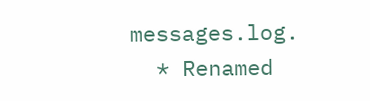messages.log.
  * Renamed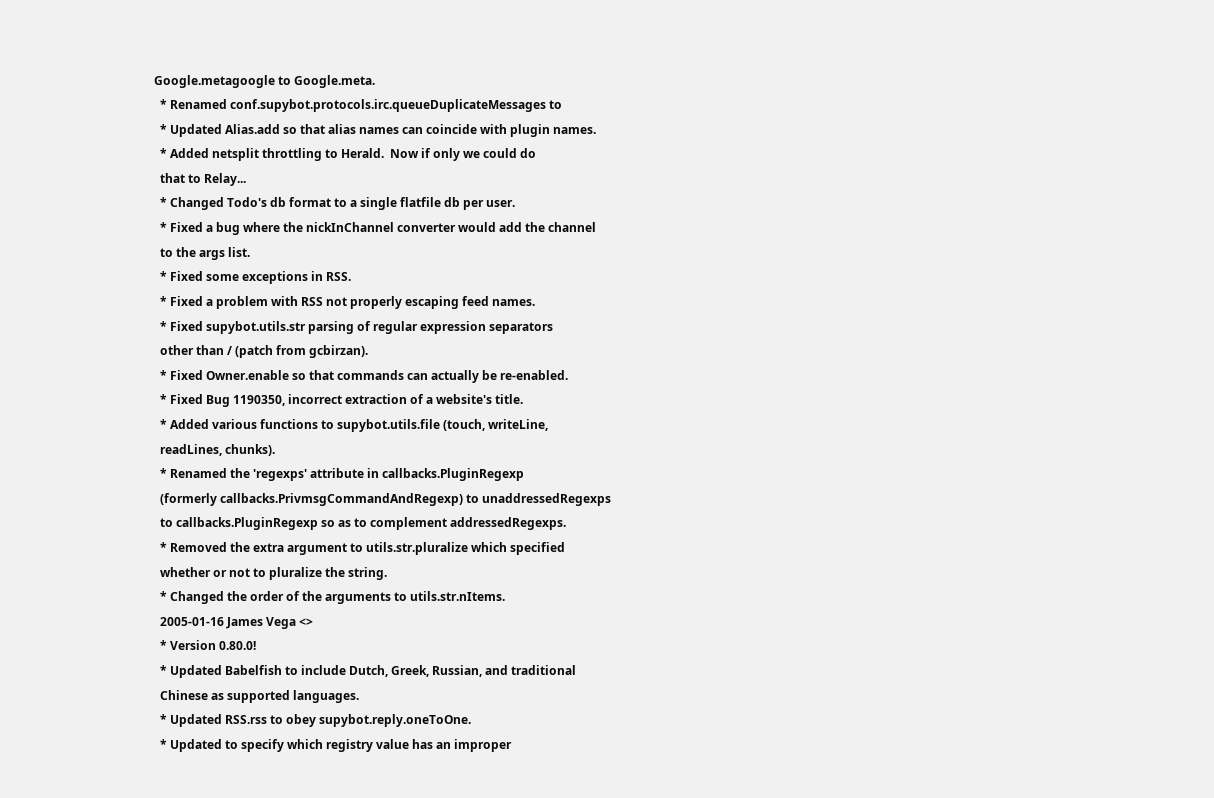Google.metagoogle to Google.meta.
  * Renamed conf.supybot.protocols.irc.queueDuplicateMessages to
  * Updated Alias.add so that alias names can coincide with plugin names.
  * Added netsplit throttling to Herald.  Now if only we could do
  that to Relay...
  * Changed Todo's db format to a single flatfile db per user.
  * Fixed a bug where the nickInChannel converter would add the channel
  to the args list.
  * Fixed some exceptions in RSS.
  * Fixed a problem with RSS not properly escaping feed names.
  * Fixed supybot.utils.str parsing of regular expression separators
  other than / (patch from gcbirzan).
  * Fixed Owner.enable so that commands can actually be re-enabled.
  * Fixed Bug 1190350, incorrect extraction of a website's title.
  * Added various functions to supybot.utils.file (touch, writeLine,
  readLines, chunks).
  * Renamed the 'regexps' attribute in callbacks.PluginRegexp
  (formerly callbacks.PrivmsgCommandAndRegexp) to unaddressedRegexps
  to callbacks.PluginRegexp so as to complement addressedRegexps.
  * Removed the extra argument to utils.str.pluralize which specified
  whether or not to pluralize the string.
  * Changed the order of the arguments to utils.str.nItems.
  2005-01-16 James Vega <>
  * Version 0.80.0!
  * Updated Babelfish to include Dutch, Greek, Russian, and traditional
  Chinese as supported languages.
  * Updated RSS.rss to obey supybot.reply.oneToOne.
  * Updated to specify which registry value has an improper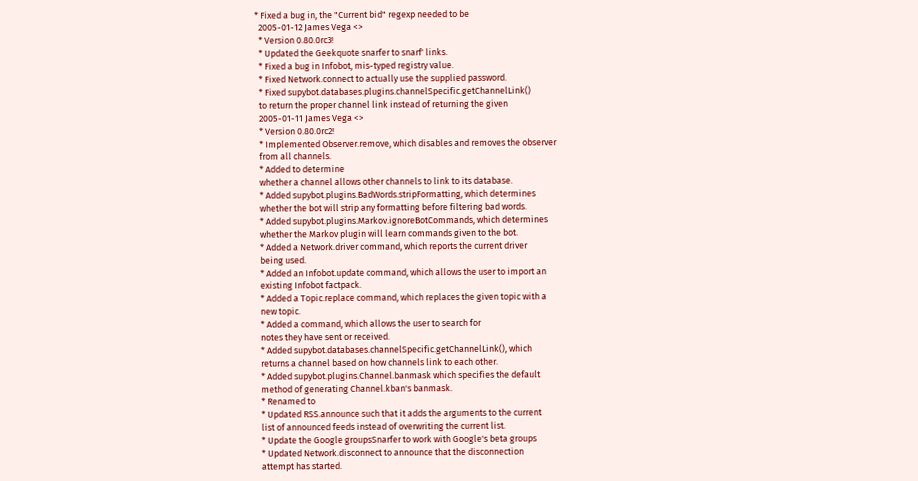* Fixed a bug in, the "Current bid" regexp needed to be
  2005-01-12 James Vega <>
  * Version 0.80.0rc3!
  * Updated the Geekquote snarfer to snarf' links.
  * Fixed a bug in Infobot, mis-typed registry value.
  * Fixed Network.connect to actually use the supplied password.
  * Fixed supybot.databases.plugins.channelSpecific.getChannelLink()
  to return the proper channel link instead of returning the given
  2005-01-11 James Vega <>
  * Version 0.80.0rc2!
  * Implemented Observer.remove, which disables and removes the observer
  from all channels.
  * Added to determine
  whether a channel allows other channels to link to its database.
  * Added supybot.plugins.BadWords.stripFormatting, which determines
  whether the bot will strip any formatting before filtering bad words.
  * Added supybot.plugins.Markov.ignoreBotCommands, which determines
  whether the Markov plugin will learn commands given to the bot.
  * Added a Network.driver command, which reports the current driver
  being used.
  * Added an Infobot.update command, which allows the user to import an
  existing Infobot factpack.
  * Added a Topic.replace command, which replaces the given topic with a
  new topic.
  * Added a command, which allows the user to search for
  notes they have sent or received.
  * Added supybot.databases.channelSpecific.getChannelLink(), which
  returns a channel based on how channels link to each other.
  * Added supybot.plugins.Channel.banmask which specifies the default
  method of generating Channel.kban's banmask.
  * Renamed to
  * Updated RSS.announce such that it adds the arguments to the current
  list of announced feeds instead of overwriting the current list.
  * Update the Google groupsSnarfer to work with Google's beta groups
  * Updated Network.disconnect to announce that the disconnection
  attempt has started.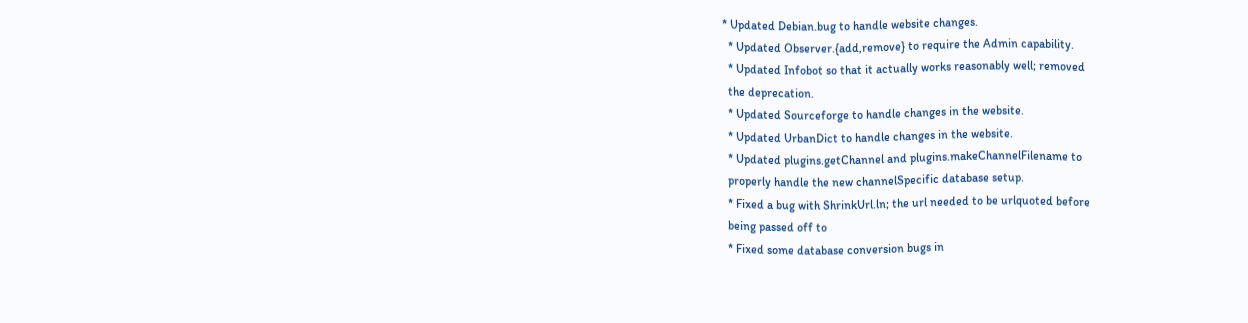* Updated Debian.bug to handle website changes.
  * Updated Observer.{add,remove} to require the Admin capability.
  * Updated Infobot so that it actually works reasonably well; removed
  the deprecation.
  * Updated Sourceforge to handle changes in the website.
  * Updated UrbanDict to handle changes in the website.
  * Updated plugins.getChannel and plugins.makeChannelFilename to
  properly handle the new channelSpecific database setup.
  * Fixed a bug with ShrinkUrl.ln; the url needed to be urlquoted before
  being passed off to
  * Fixed some database conversion bugs in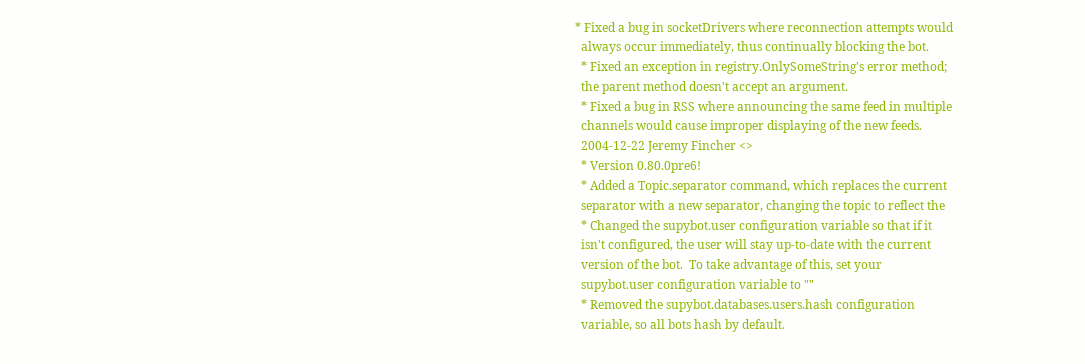* Fixed a bug in socketDrivers where reconnection attempts would
  always occur immediately, thus continually blocking the bot.
  * Fixed an exception in registry.OnlySomeString's error method;
  the parent method doesn't accept an argument.
  * Fixed a bug in RSS where announcing the same feed in multiple
  channels would cause improper displaying of the new feeds.
  2004-12-22 Jeremy Fincher <>
  * Version 0.80.0pre6!
  * Added a Topic.separator command, which replaces the current
  separator with a new separator, changing the topic to reflect the
  * Changed the supybot.user configuration variable so that if it
  isn't configured, the user will stay up-to-date with the current
  version of the bot.  To take advantage of this, set your
  supybot.user configuration variable to ""
  * Removed the supybot.databases.users.hash configuration
  variable, so all bots hash by default.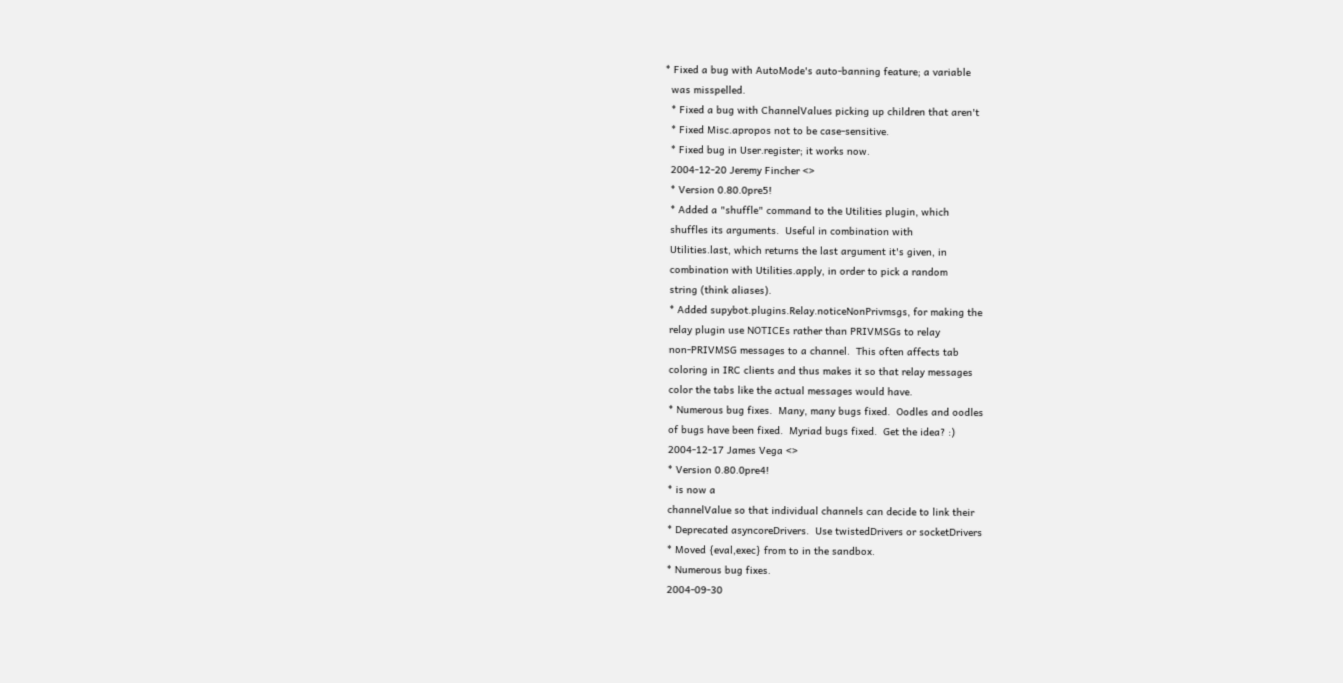* Fixed a bug with AutoMode's auto-banning feature; a variable
  was misspelled.
  * Fixed a bug with ChannelValues picking up children that aren't
  * Fixed Misc.apropos not to be case-sensitive.
  * Fixed bug in User.register; it works now.
  2004-12-20 Jeremy Fincher <>
  * Version 0.80.0pre5!
  * Added a "shuffle" command to the Utilities plugin, which
  shuffles its arguments.  Useful in combination with
  Utilities.last, which returns the last argument it's given, in
  combination with Utilities.apply, in order to pick a random
  string (think aliases).
  * Added supybot.plugins.Relay.noticeNonPrivmsgs, for making the
  relay plugin use NOTICEs rather than PRIVMSGs to relay
  non-PRIVMSG messages to a channel.  This often affects tab
  coloring in IRC clients and thus makes it so that relay messages
  color the tabs like the actual messages would have.
  * Numerous bug fixes.  Many, many bugs fixed.  Oodles and oodles
  of bugs have been fixed.  Myriad bugs fixed.  Get the idea? :)
  2004-12-17 James Vega <>
  * Version 0.80.0pre4!
  * is now a
  channelValue so that individual channels can decide to link their
  * Deprecated asyncoreDrivers.  Use twistedDrivers or socketDrivers
  * Moved {eval,exec} from to in the sandbox.
  * Numerous bug fixes.
  2004-09-30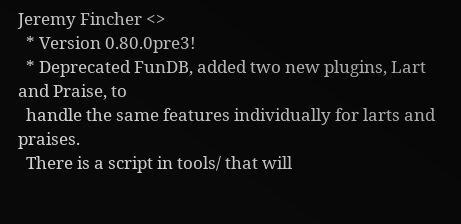Jeremy Fincher <>
  * Version 0.80.0pre3!
  * Deprecated FunDB, added two new plugins, Lart and Praise, to
  handle the same features individually for larts and praises.
  There is a script in tools/ that will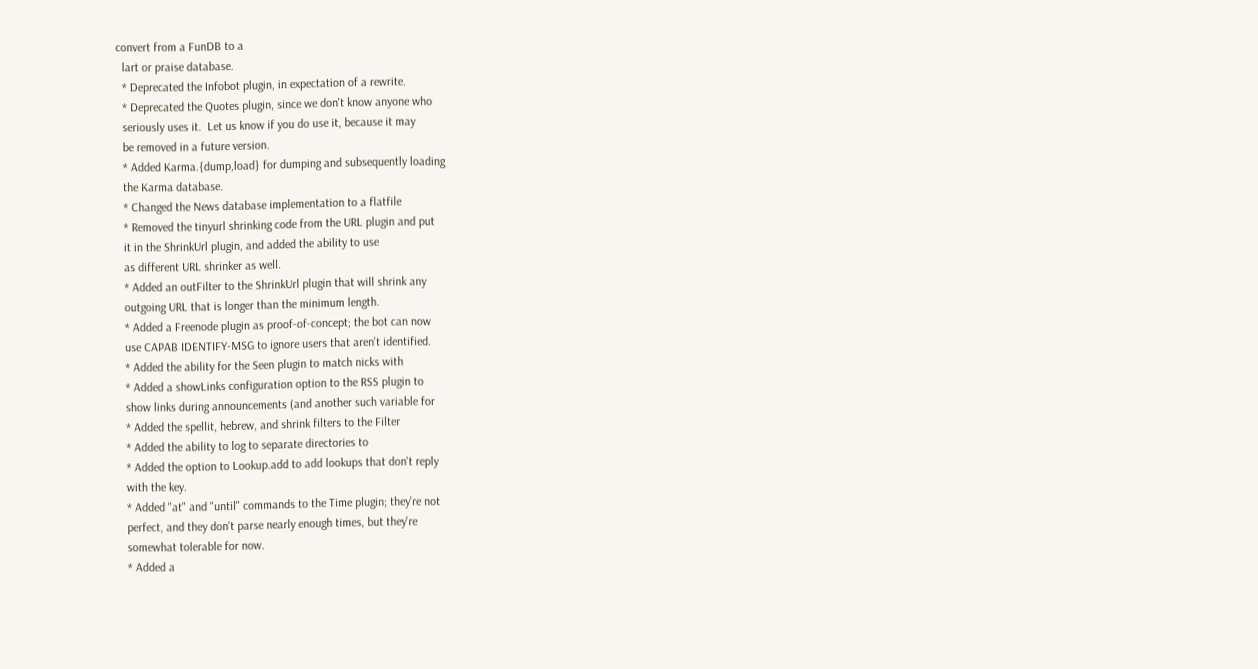convert from a FunDB to a
  lart or praise database.
  * Deprecated the Infobot plugin, in expectation of a rewrite.
  * Deprecated the Quotes plugin, since we don't know anyone who
  seriously uses it.  Let us know if you do use it, because it may
  be removed in a future version.
  * Added Karma.{dump,load} for dumping and subsequently loading
  the Karma database.
  * Changed the News database implementation to a flatfile
  * Removed the tinyurl shrinking code from the URL plugin and put
  it in the ShrinkUrl plugin, and added the ability to use
  as different URL shrinker as well.
  * Added an outFilter to the ShrinkUrl plugin that will shrink any
  outgoing URL that is longer than the minimum length.
  * Added a Freenode plugin as proof-of-concept; the bot can now
  use CAPAB IDENTIFY-MSG to ignore users that aren't identified.
  * Added the ability for the Seen plugin to match nicks with
  * Added a showLinks configuration option to the RSS plugin to
  show links during announcements (and another such variable for
  * Added the spellit, hebrew, and shrink filters to the Filter
  * Added the ability to log to separate directories to
  * Added the option to Lookup.add to add lookups that don't reply
  with the key.
  * Added "at" and "until" commands to the Time plugin; they're not
  perfect, and they don't parse nearly enough times, but they're
  somewhat tolerable for now.
  * Added a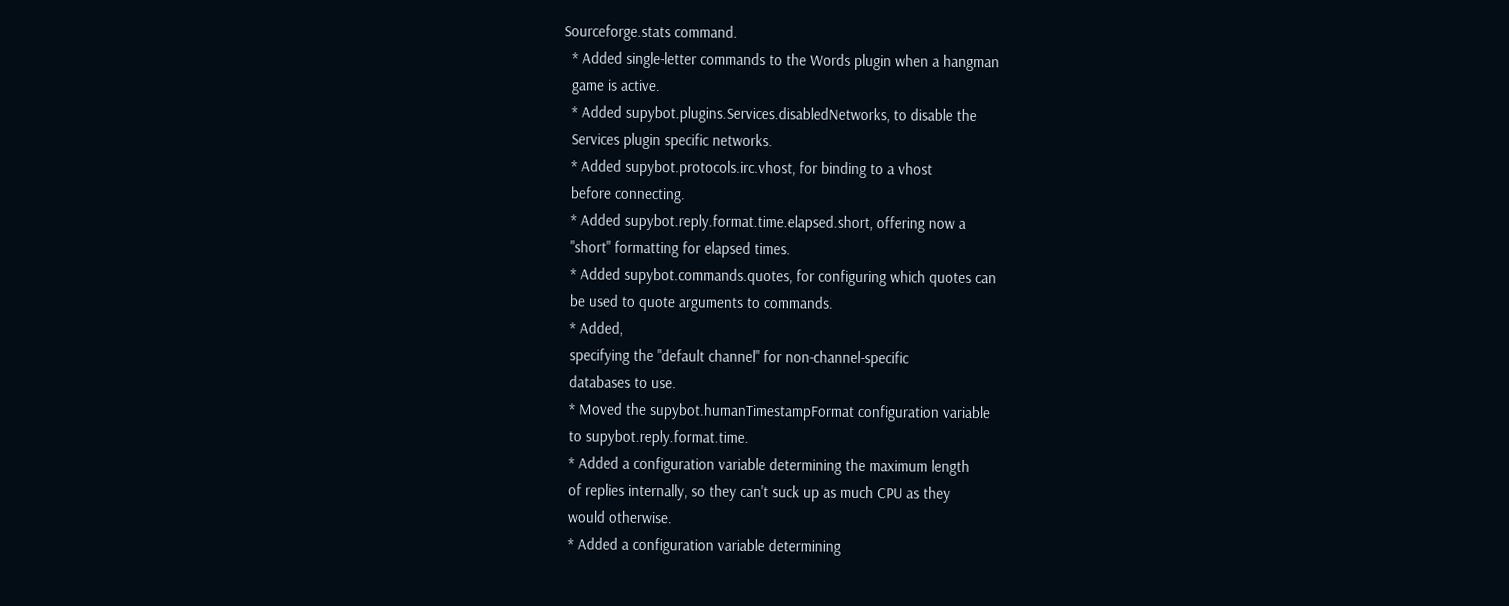Sourceforge.stats command.
  * Added single-letter commands to the Words plugin when a hangman
  game is active.
  * Added supybot.plugins.Services.disabledNetworks, to disable the
  Services plugin specific networks.
  * Added supybot.protocols.irc.vhost, for binding to a vhost
  before connecting.
  * Added supybot.reply.format.time.elapsed.short, offering now a
  "short" formatting for elapsed times.
  * Added supybot.commands.quotes, for configuring which quotes can
  be used to quote arguments to commands.
  * Added,
  specifying the "default channel" for non-channel-specific
  databases to use.
  * Moved the supybot.humanTimestampFormat configuration variable
  to supybot.reply.format.time.
  * Added a configuration variable determining the maximum length
  of replies internally, so they can't suck up as much CPU as they
  would otherwise.
  * Added a configuration variable determining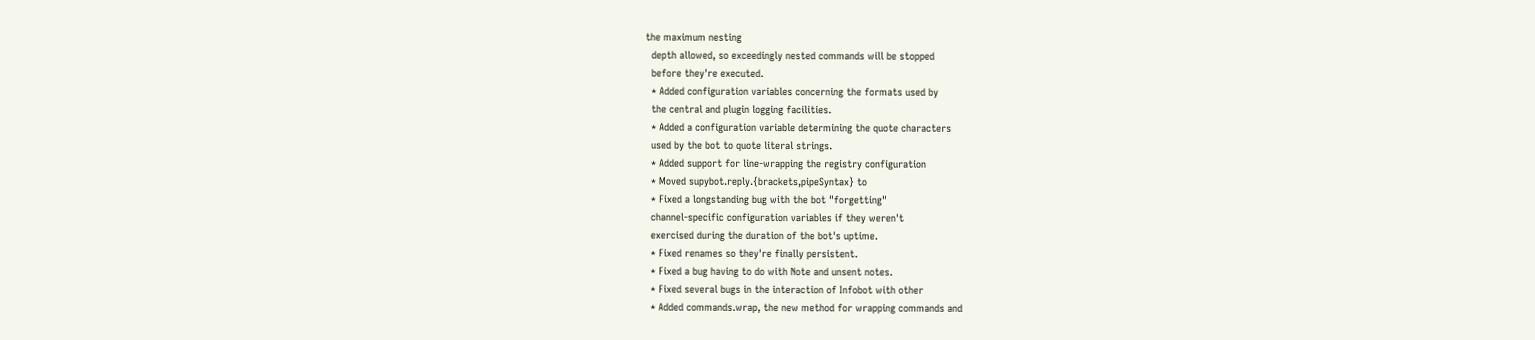the maximum nesting
  depth allowed, so exceedingly nested commands will be stopped
  before they're executed.
  * Added configuration variables concerning the formats used by
  the central and plugin logging facilities.
  * Added a configuration variable determining the quote characters
  used by the bot to quote literal strings.
  * Added support for line-wrapping the registry configuration
  * Moved supybot.reply.{brackets,pipeSyntax} to
  * Fixed a longstanding bug with the bot "forgetting"
  channel-specific configuration variables if they weren't
  exercised during the duration of the bot's uptime.
  * Fixed renames so they're finally persistent.
  * Fixed a bug having to do with Note and unsent notes.
  * Fixed several bugs in the interaction of Infobot with other
  * Added commands.wrap, the new method for wrapping commands and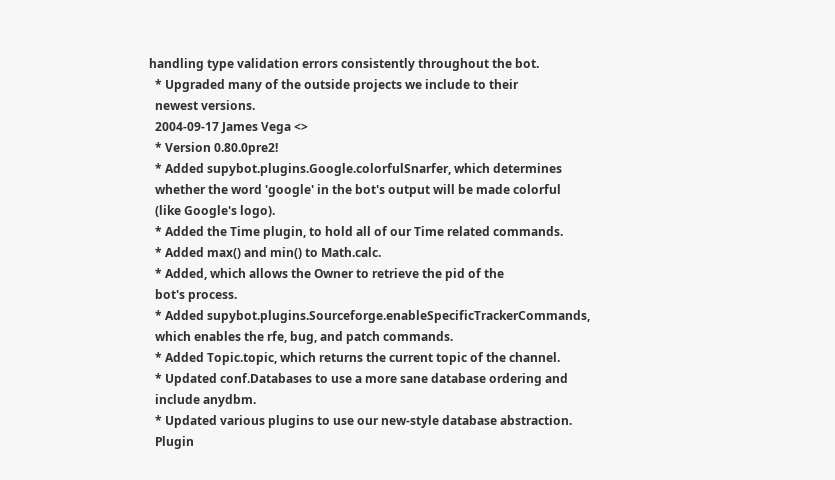handling type validation errors consistently throughout the bot.
  * Upgraded many of the outside projects we include to their
  newest versions.
  2004-09-17 James Vega <>
  * Version 0.80.0pre2!
  * Added supybot.plugins.Google.colorfulSnarfer, which determines
  whether the word 'google' in the bot's output will be made colorful
  (like Google's logo).
  * Added the Time plugin, to hold all of our Time related commands.
  * Added max() and min() to Math.calc.
  * Added, which allows the Owner to retrieve the pid of the
  bot's process.
  * Added supybot.plugins.Sourceforge.enableSpecificTrackerCommands,
  which enables the rfe, bug, and patch commands.
  * Added Topic.topic, which returns the current topic of the channel.
  * Updated conf.Databases to use a more sane database ordering and
  include anydbm.
  * Updated various plugins to use our new-style database abstraction.
  Plugin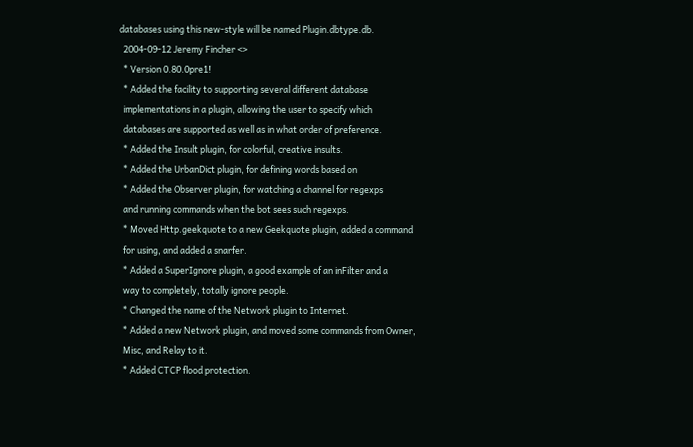databases using this new-style will be named Plugin.dbtype.db.
  2004-09-12 Jeremy Fincher <>
  * Version 0.80.0pre1!
  * Added the facility to supporting several different database
  implementations in a plugin, allowing the user to specify which
  databases are supported as well as in what order of preference.
  * Added the Insult plugin, for colorful, creative insults.
  * Added the UrbanDict plugin, for defining words based on
  * Added the Observer plugin, for watching a channel for regexps
  and running commands when the bot sees such regexps.
  * Moved Http.geekquote to a new Geekquote plugin, added a command
  for using, and added a snarfer.
  * Added a SuperIgnore plugin, a good example of an inFilter and a
  way to completely, totally ignore people.
  * Changed the name of the Network plugin to Internet.
  * Added a new Network plugin, and moved some commands from Owner,
  Misc, and Relay to it.
  * Added CTCP flood protection.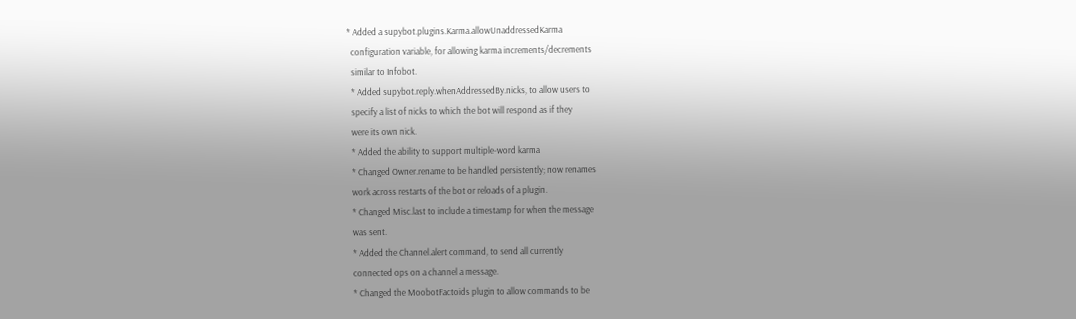* Added a supybot.plugins.Karma.allowUnaddressedKarma
  configuration variable, for allowing karma increments/decrements
  similar to Infobot.
  * Added supybot.reply.whenAddressedBy.nicks, to allow users to
  specify a list of nicks to which the bot will respond as if they
  were its own nick.
  * Added the ability to support multiple-word karma
  * Changed Owner.rename to be handled persistently; now renames
  work across restarts of the bot or reloads of a plugin.
  * Changed Misc.last to include a timestamp for when the message
  was sent.
  * Added the Channel.alert command, to send all currently
  connected ops on a channel a message.
  * Changed the MoobotFactoids plugin to allow commands to be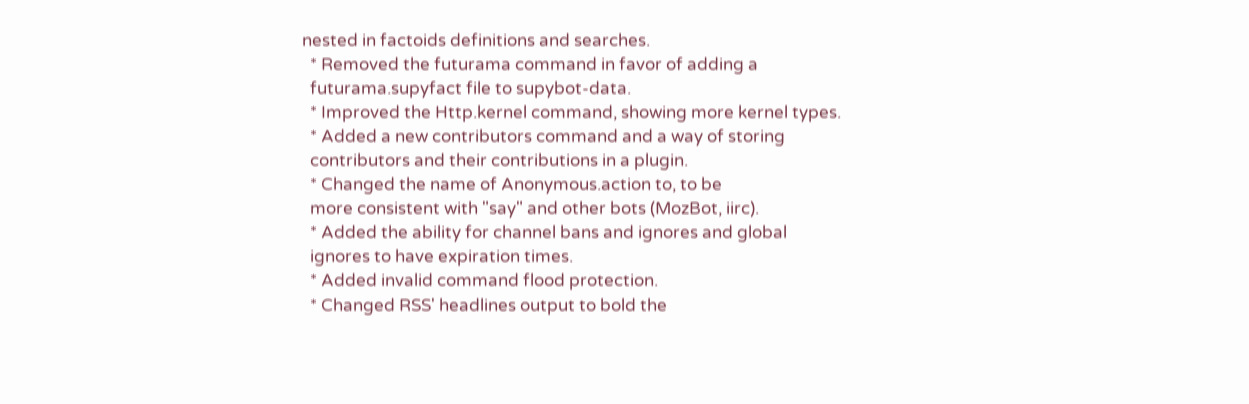nested in factoids definitions and searches.
  * Removed the futurama command in favor of adding a
  futurama.supyfact file to supybot-data.
  * Improved the Http.kernel command, showing more kernel types.
  * Added a new contributors command and a way of storing
  contributors and their contributions in a plugin.
  * Changed the name of Anonymous.action to, to be
  more consistent with "say" and other bots (MozBot, iirc).
  * Added the ability for channel bans and ignores and global
  ignores to have expiration times.
  * Added invalid command flood protection.
  * Changed RSS' headlines output to bold the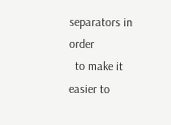separators in order
  to make it easier to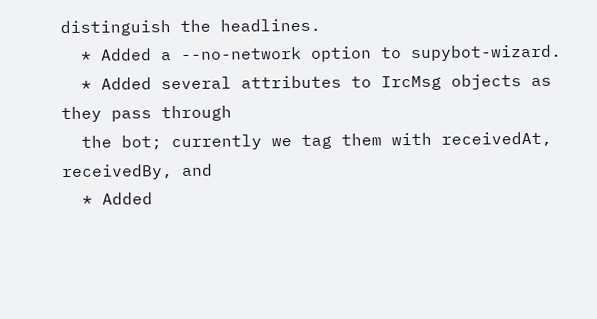distinguish the headlines.
  * Added a --no-network option to supybot-wizard.
  * Added several attributes to IrcMsg objects as they pass through
  the bot; currently we tag them with receivedAt, receivedBy, and
  * Added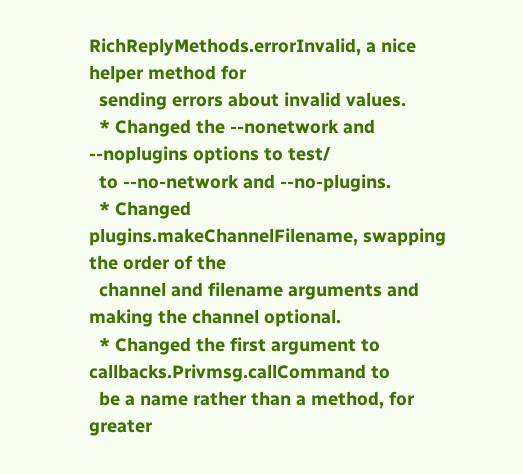RichReplyMethods.errorInvalid, a nice helper method for
  sending errors about invalid values.
  * Changed the --nonetwork and --noplugins options to test/
  to --no-network and --no-plugins.
  * Changed plugins.makeChannelFilename, swapping the order of the
  channel and filename arguments and making the channel optional.
  * Changed the first argument to callbacks.Privmsg.callCommand to
  be a name rather than a method, for greater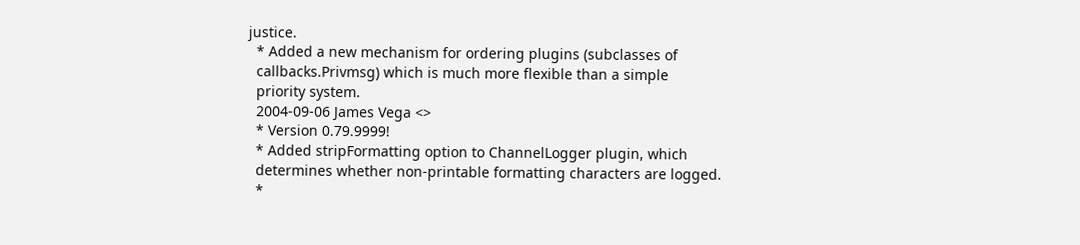justice.
  * Added a new mechanism for ordering plugins (subclasses of
  callbacks.Privmsg) which is much more flexible than a simple
  priority system.
  2004-09-06 James Vega <>
  * Version 0.79.9999!
  * Added stripFormatting option to ChannelLogger plugin, which
  determines whether non-printable formatting characters are logged.
  *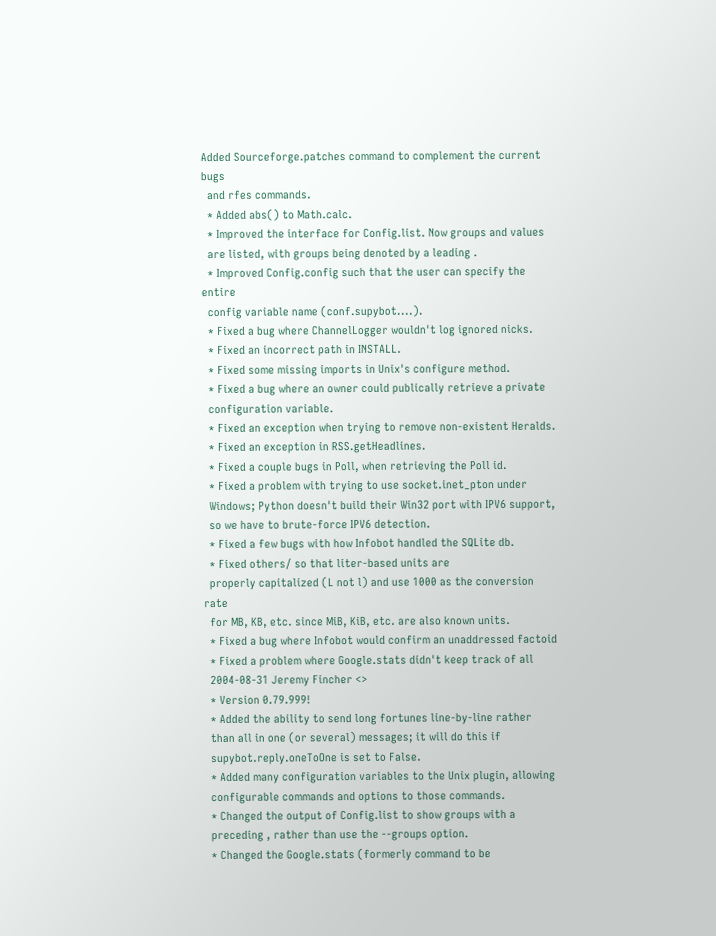Added Sourceforge.patches command to complement the current bugs
  and rfes commands.
  * Added abs() to Math.calc.
  * Improved the interface for Config.list. Now groups and values
  are listed, with groups being denoted by a leading .
  * Improved Config.config such that the user can specify the entire
  config variable name (conf.supybot....).
  * Fixed a bug where ChannelLogger wouldn't log ignored nicks.
  * Fixed an incorrect path in INSTALL.
  * Fixed some missing imports in Unix's configure method.
  * Fixed a bug where an owner could publically retrieve a private
  configuration variable.
  * Fixed an exception when trying to remove non-existent Heralds.
  * Fixed an exception in RSS.getHeadlines.
  * Fixed a couple bugs in Poll, when retrieving the Poll id.
  * Fixed a problem with trying to use socket.inet_pton under
  Windows; Python doesn't build their Win32 port with IPV6 support,
  so we have to brute-force IPV6 detection.
  * Fixed a few bugs with how Infobot handled the SQLite db.
  * Fixed others/ so that liter-based units are
  properly capitalized (L not l) and use 1000 as the conversion rate
  for MB, KB, etc. since MiB, KiB, etc. are also known units.
  * Fixed a bug where Infobot would confirm an unaddressed factoid
  * Fixed a problem where Google.stats didn't keep track of all
  2004-08-31 Jeremy Fincher <>
  * Version 0.79.999!
  * Added the ability to send long fortunes line-by-line rather
  than all in one (or several) messages; it will do this if
  supybot.reply.oneToOne is set to False.
  * Added many configuration variables to the Unix plugin, allowing
  configurable commands and options to those commands.
  * Changed the output of Config.list to show groups with a
  preceding , rather than use the --groups option.
  * Changed the Google.stats (formerly command to be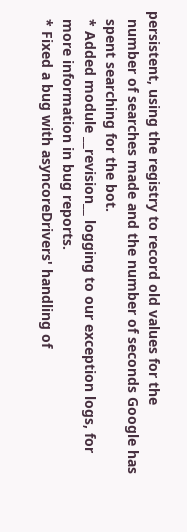persistent, using the registry to record old values for the
  number of searches made and the number of seconds Google has
  spent searching for the bot.
  * Added module __revision__ logging to our exception logs, for
  more information in bug reports.
  * Fixed a bug with asyncoreDrivers' handling of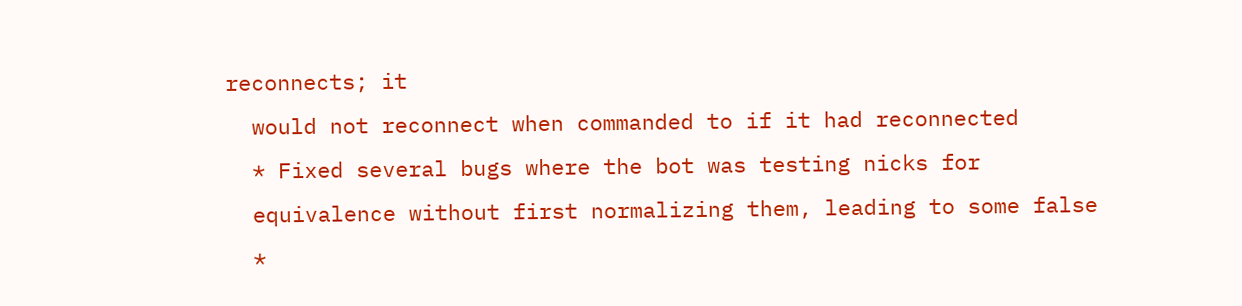reconnects; it
  would not reconnect when commanded to if it had reconnected
  * Fixed several bugs where the bot was testing nicks for
  equivalence without first normalizing them, leading to some false
  *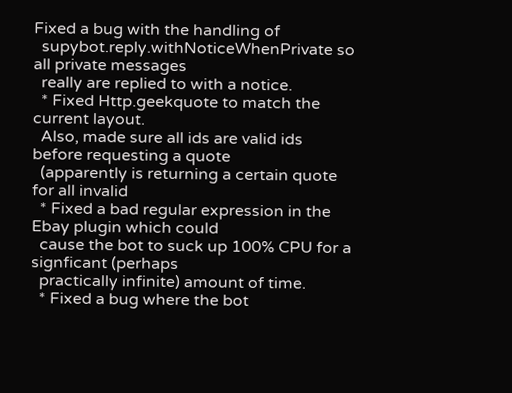Fixed a bug with the handling of
  supybot.reply.withNoticeWhenPrivate so all private messages
  really are replied to with a notice.
  * Fixed Http.geekquote to match the current layout.
  Also, made sure all ids are valid ids before requesting a quote
  (apparently is returning a certain quote for all invalid
  * Fixed a bad regular expression in the Ebay plugin which could
  cause the bot to suck up 100% CPU for a signficant (perhaps
  practically infinite) amount of time.
  * Fixed a bug where the bot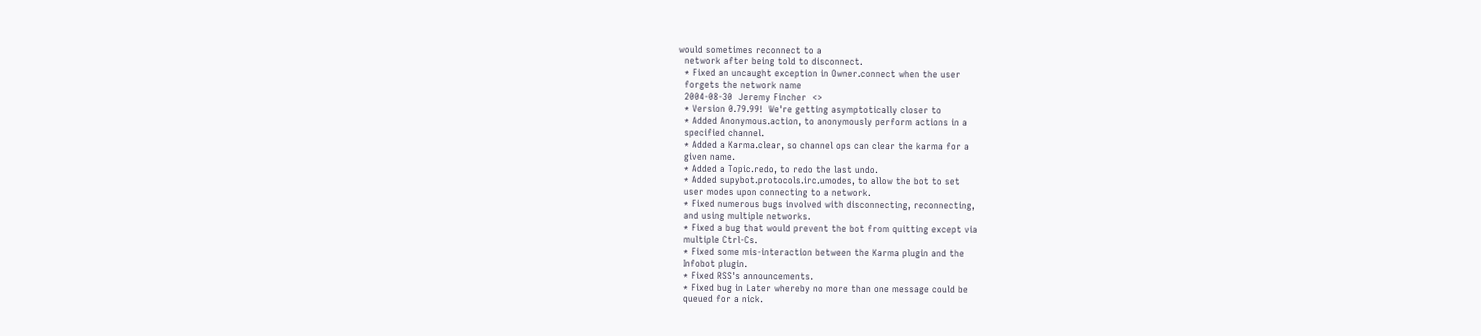would sometimes reconnect to a
  network after being told to disconnect.
  * Fixed an uncaught exception in Owner.connect when the user
  forgets the network name
  2004-08-30  Jeremy Fincher  <>
  * Version 0.79.99!  We're getting asymptotically closer to
  * Added Anonymous.action, to anonymously perform actions in a
  specified channel.
  * Added a Karma.clear, so channel ops can clear the karma for a
  given name.
  * Added a Topic.redo, to redo the last undo.
  * Added supybot.protocols.irc.umodes, to allow the bot to set
  user modes upon connecting to a network.
  * Fixed numerous bugs involved with disconnecting, reconnecting,
  and using multiple networks.
  * Fixed a bug that would prevent the bot from quitting except via
  multiple Ctrl-Cs.
  * Fixed some mis-interaction between the Karma plugin and the
  Infobot plugin.
  * Fixed RSS's announcements.
  * Fixed bug in Later whereby no more than one message could be
  queued for a nick.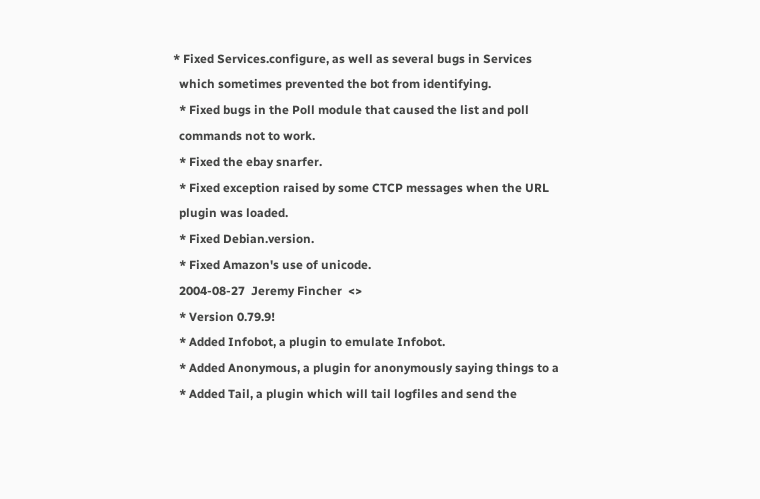* Fixed Services.configure, as well as several bugs in Services
  which sometimes prevented the bot from identifying.
  * Fixed bugs in the Poll module that caused the list and poll
  commands not to work.
  * Fixed the ebay snarfer.
  * Fixed exception raised by some CTCP messages when the URL
  plugin was loaded.
  * Fixed Debian.version.
  * Fixed Amazon's use of unicode.
  2004-08-27  Jeremy Fincher  <>
  * Version 0.79.9!
  * Added Infobot, a plugin to emulate Infobot.
  * Added Anonymous, a plugin for anonymously saying things to a
  * Added Tail, a plugin which will tail logfiles and send the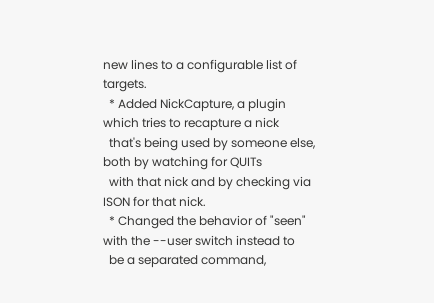new lines to a configurable list of targets.
  * Added NickCapture, a plugin which tries to recapture a nick
  that's being used by someone else, both by watching for QUITs
  with that nick and by checking via ISON for that nick.
  * Changed the behavior of "seen" with the --user switch instead to
  be a separated command,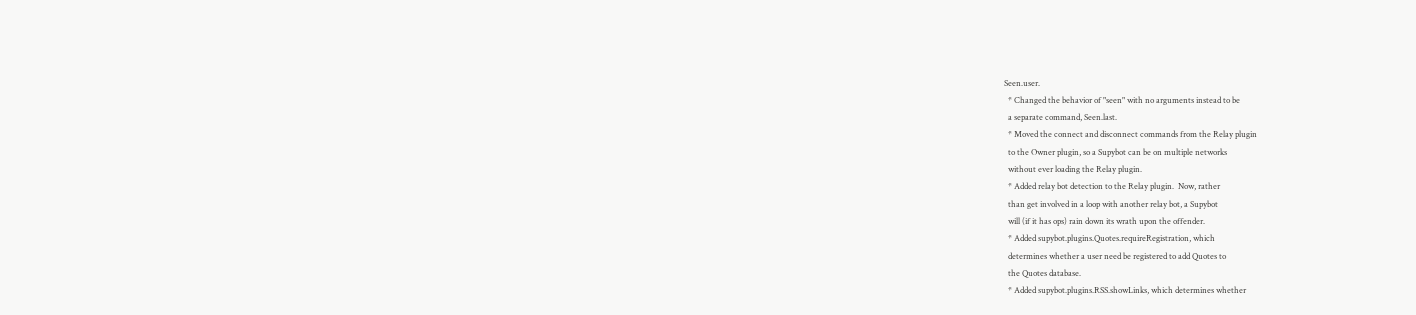Seen.user.
  * Changed the behavior of "seen" with no arguments instead to be
  a separate command, Seen.last.
  * Moved the connect and disconnect commands from the Relay plugin
  to the Owner plugin, so a Supybot can be on multiple networks
  without ever loading the Relay plugin.
  * Added relay bot detection to the Relay plugin.  Now, rather
  than get involved in a loop with another relay bot, a Supybot
  will (if it has ops) rain down its wrath upon the offender.
  * Added supybot.plugins.Quotes.requireRegistration, which
  determines whether a user need be registered to add Quotes to
  the Quotes database.
  * Added supybot.plugins.RSS.showLinks, which determines whether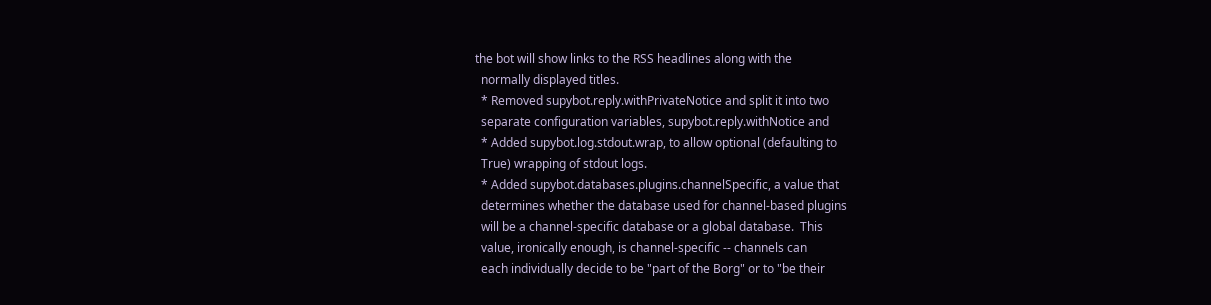the bot will show links to the RSS headlines along with the
  normally displayed titles.
  * Removed supybot.reply.withPrivateNotice and split it into two
  separate configuration variables, supybot.reply.withNotice and
  * Added supybot.log.stdout.wrap, to allow optional (defaulting to
  True) wrapping of stdout logs.
  * Added supybot.databases.plugins.channelSpecific, a value that
  determines whether the database used for channel-based plugins
  will be a channel-specific database or a global database.  This
  value, ironically enough, is channel-specific -- channels can
  each individually decide to be "part of the Borg" or to "be their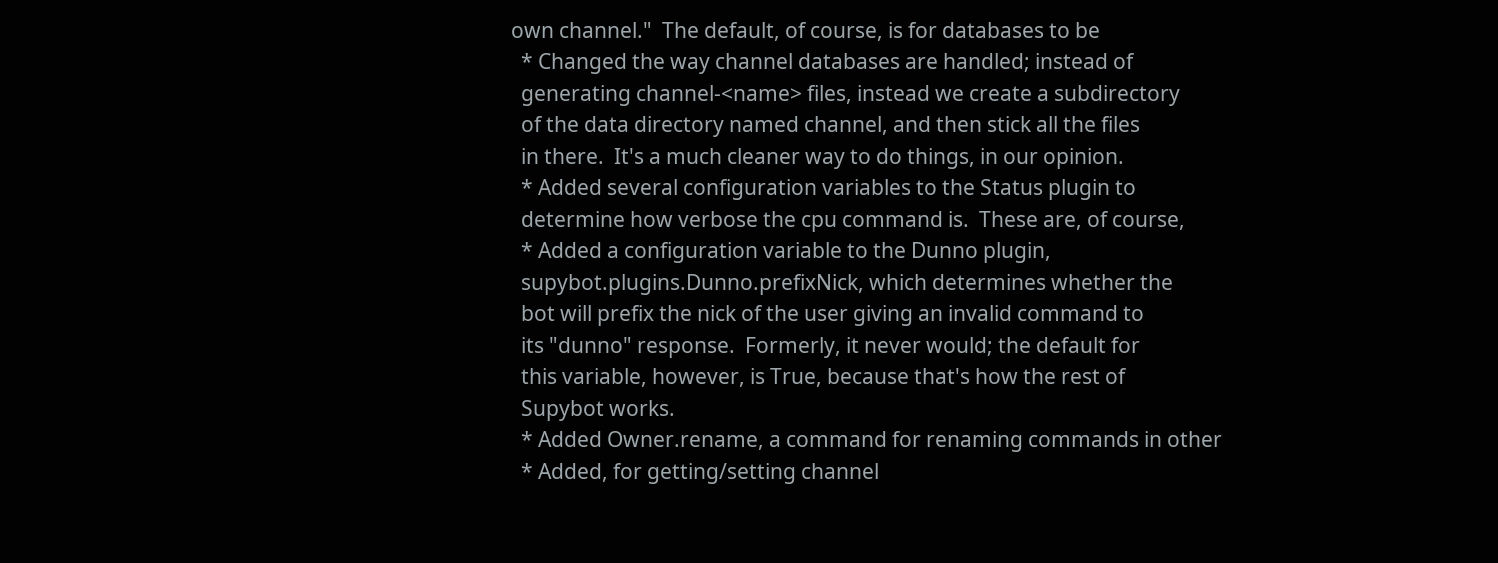own channel."  The default, of course, is for databases to be
  * Changed the way channel databases are handled; instead of
  generating channel-<name> files, instead we create a subdirectory
  of the data directory named channel, and then stick all the files
  in there.  It's a much cleaner way to do things, in our opinion.
  * Added several configuration variables to the Status plugin to
  determine how verbose the cpu command is.  These are, of course,
  * Added a configuration variable to the Dunno plugin,
  supybot.plugins.Dunno.prefixNick, which determines whether the
  bot will prefix the nick of the user giving an invalid command to
  its "dunno" response.  Formerly, it never would; the default for
  this variable, however, is True, because that's how the rest of
  Supybot works.
  * Added Owner.rename, a command for renaming commands in other
  * Added, for getting/setting channel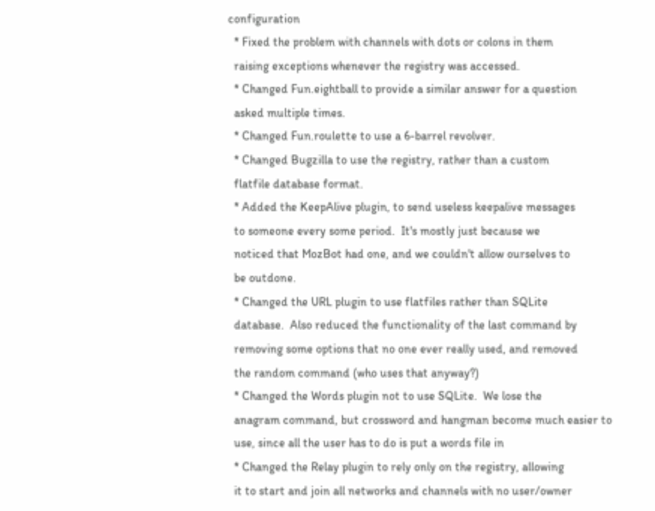configuration
  * Fixed the problem with channels with dots or colons in them
  raising exceptions whenever the registry was accessed.
  * Changed Fun.eightball to provide a similar answer for a question
  asked multiple times.
  * Changed Fun.roulette to use a 6-barrel revolver.
  * Changed Bugzilla to use the registry, rather than a custom
  flatfile database format.
  * Added the KeepAlive plugin, to send useless keepalive messages
  to someone every some period.  It's mostly just because we
  noticed that MozBot had one, and we couldn't allow ourselves to
  be outdone.
  * Changed the URL plugin to use flatfiles rather than SQLite
  database.  Also reduced the functionality of the last command by
  removing some options that no one ever really used, and removed
  the random command (who uses that anyway?)
  * Changed the Words plugin not to use SQLite.  We lose the
  anagram command, but crossword and hangman become much easier to
  use, since all the user has to do is put a words file in
  * Changed the Relay plugin to rely only on the registry, allowing
  it to start and join all networks and channels with no user/owner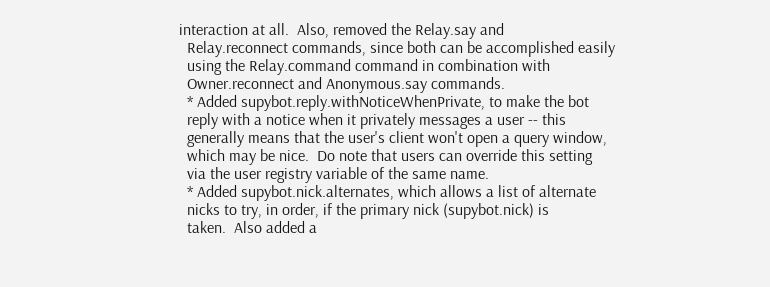interaction at all.  Also, removed the Relay.say and
  Relay.reconnect commands, since both can be accomplished easily
  using the Relay.command command in combination with
  Owner.reconnect and Anonymous.say commands.
  * Added supybot.reply.withNoticeWhenPrivate, to make the bot
  reply with a notice when it privately messages a user -- this
  generally means that the user's client won't open a query window,
  which may be nice.  Do note that users can override this setting
  via the user registry variable of the same name.
  * Added supybot.nick.alternates, which allows a list of alternate
  nicks to try, in order, if the primary nick (supybot.nick) is
  taken.  Also added a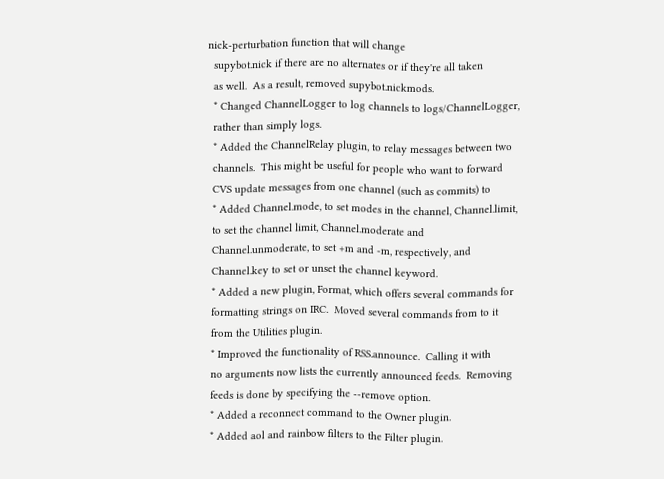nick-perturbation function that will change
  supybot.nick if there are no alternates or if they're all taken
  as well.  As a result, removed supybot.nickmods.
  * Changed ChannelLogger to log channels to logs/ChannelLogger,
  rather than simply logs.
  * Added the ChannelRelay plugin, to relay messages between two
  channels.  This might be useful for people who want to forward
  CVS update messages from one channel (such as commits) to
  * Added Channel.mode, to set modes in the channel, Channel.limit,
  to set the channel limit, Channel.moderate and
  Channel.unmoderate, to set +m and -m, respectively, and
  Channel.key to set or unset the channel keyword.
  * Added a new plugin, Format, which offers several commands for
  formatting strings on IRC.  Moved several commands from to it
  from the Utilities plugin.
  * Improved the functionality of RSS.announce.  Calling it with
  no arguments now lists the currently announced feeds.  Removing
  feeds is done by specifying the --remove option.
  * Added a reconnect command to the Owner plugin.
  * Added aol and rainbow filters to the Filter plugin.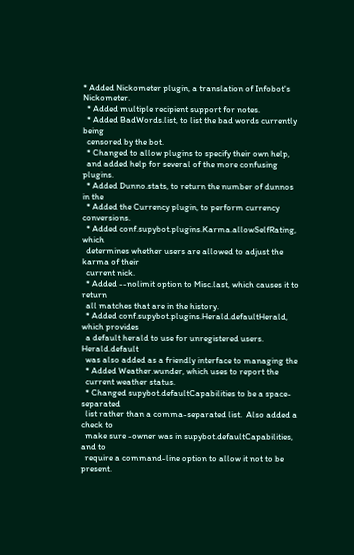* Added Nickometer plugin, a translation of Infobot's Nickometer.
  * Added multiple recipient support for notes.
  * Added BadWords.list, to list the bad words currently being
  censored by the bot.
  * Changed to allow plugins to specify their own help,
  and added help for several of the more confusing plugins.
  * Added Dunno.stats, to return the number of dunnos in the
  * Added the Currency plugin, to perform currency conversions.
  * Added conf.supybot.plugins.Karma.allowSelfRating, which
  determines whether users are allowed to adjust the karma of their
  current nick.
  * Added --nolimit option to Misc.last, which causes it to return
  all matches that are in the history.
  * Added conf.supybot.plugins.Herald.defaultHerald, which provides
  a default herald to use for unregistered users.  Herald.default
  was also added as a friendly interface to managing the
  * Added Weather.wunder, which uses to report the
  current weather status.
  * Changed supybot.defaultCapabilities to be a space-separated
  list rather than a comma-separated list.  Also added a check to
  make sure -owner was in supybot.defaultCapabilities, and to
  require a command-line option to allow it not to be present.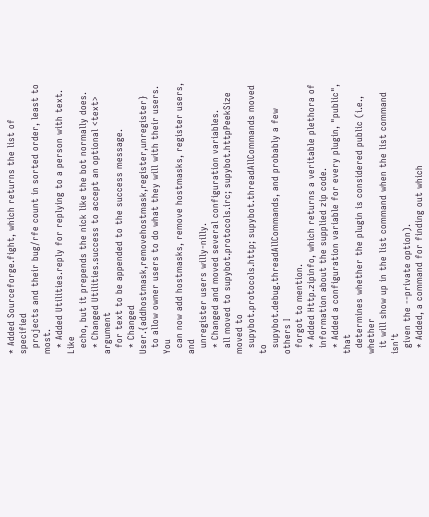* Added Sourceforge.fight, which returns the list of specified
  projects and their bug/rfe count in sorted order, least to most.
  * Added Utilities.reply for replying to a person with text.  Like
  echo, but it prepends the nick like the bot normally does.
  * Changed Utilities.success to accept an optional <text> argument
  for text to be appended to the success message.
  * Changed User.{addhostmask,removehostmask,register,unregister}
  to allow owner users to do what they will with their users.  You
  can now add hostmasks, remove hostmasks, register users, and
  unregister users willy-nilly.
  * Changed and moved several configuration variables.
  all moved to supybot.protocols.irc; supybot.httpPeekSize moved to
  supybot.protocols.http; supybot.threadAllCommands moved to
  supybot.debug.threadAllCommands, and probably a few others I
  forgot to mention.
  * Added Http.zipinfo, which returns a veritable plethora of
  information about the supplied zip code.
  * Added a configuration variable for every plugin, "public", that
  determines whether the plugin is considered public (i.e., whether
  it will show up in the list command when the list command isn't
  given the --private option).
  * Added, a command for finding out which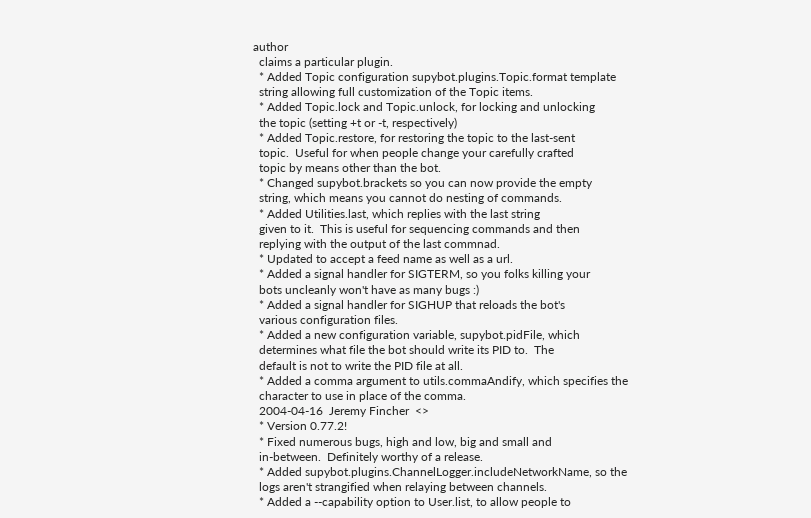author
  claims a particular plugin.
  * Added Topic configuration supybot.plugins.Topic.format template
  string allowing full customization of the Topic items.
  * Added Topic.lock and Topic.unlock, for locking and unlocking
  the topic (setting +t or -t, respectively)
  * Added Topic.restore, for restoring the topic to the last-sent
  topic.  Useful for when people change your carefully crafted
  topic by means other than the bot.
  * Changed supybot.brackets so you can now provide the empty
  string, which means you cannot do nesting of commands.
  * Added Utilities.last, which replies with the last string
  given to it.  This is useful for sequencing commands and then
  replying with the output of the last commnad.
  * Updated to accept a feed name as well as a url.
  * Added a signal handler for SIGTERM, so you folks killing your
  bots uncleanly won't have as many bugs :)
  * Added a signal handler for SIGHUP that reloads the bot's
  various configuration files.
  * Added a new configuration variable, supybot.pidFile, which
  determines what file the bot should write its PID to.  The
  default is not to write the PID file at all.
  * Added a comma argument to utils.commaAndify, which specifies the
  character to use in place of the comma.
  2004-04-16  Jeremy Fincher  <>
  * Version 0.77.2!
  * Fixed numerous bugs, high and low, big and small and
  in-between.  Definitely worthy of a release.
  * Added supybot.plugins.ChannelLogger.includeNetworkName, so the
  logs aren't strangified when relaying between channels.
  * Added a --capability option to User.list, to allow people to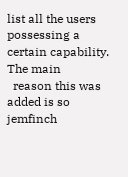list all the users possessing a certain capability.  The main
  reason this was added is so jemfinch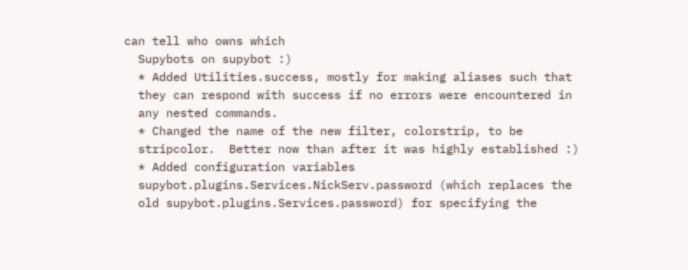can tell who owns which
  Supybots on supybot :)
  * Added Utilities.success, mostly for making aliases such that
  they can respond with success if no errors were encountered in
  any nested commands.
  * Changed the name of the new filter, colorstrip, to be
  stripcolor.  Better now than after it was highly established :)
  * Added configuration variables
  supybot.plugins.Services.NickServ.password (which replaces the
  old supybot.plugins.Services.password) for specifying the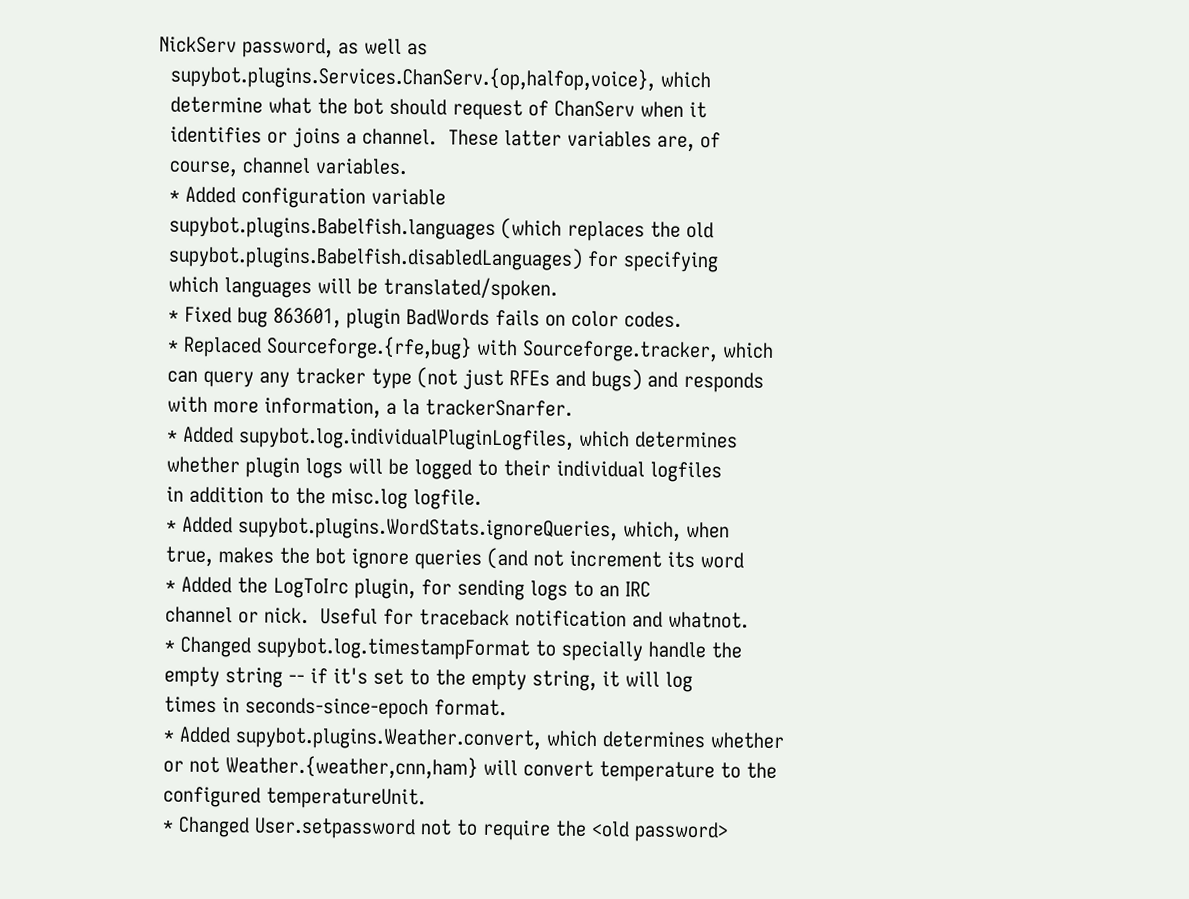NickServ password, as well as
  supybot.plugins.Services.ChanServ.{op,halfop,voice}, which
  determine what the bot should request of ChanServ when it
  identifies or joins a channel.  These latter variables are, of
  course, channel variables.
  * Added configuration variable
  supybot.plugins.Babelfish.languages (which replaces the old
  supybot.plugins.Babelfish.disabledLanguages) for specifying
  which languages will be translated/spoken.
  * Fixed bug 863601, plugin BadWords fails on color codes.
  * Replaced Sourceforge.{rfe,bug} with Sourceforge.tracker, which
  can query any tracker type (not just RFEs and bugs) and responds
  with more information, a la trackerSnarfer.
  * Added supybot.log.individualPluginLogfiles, which determines
  whether plugin logs will be logged to their individual logfiles
  in addition to the misc.log logfile.
  * Added supybot.plugins.WordStats.ignoreQueries, which, when
  true, makes the bot ignore queries (and not increment its word
  * Added the LogToIrc plugin, for sending logs to an IRC
  channel or nick.  Useful for traceback notification and whatnot.
  * Changed supybot.log.timestampFormat to specially handle the
  empty string -- if it's set to the empty string, it will log
  times in seconds-since-epoch format.
  * Added supybot.plugins.Weather.convert, which determines whether
  or not Weather.{weather,cnn,ham} will convert temperature to the
  configured temperatureUnit.
  * Changed User.setpassword not to require the <old password>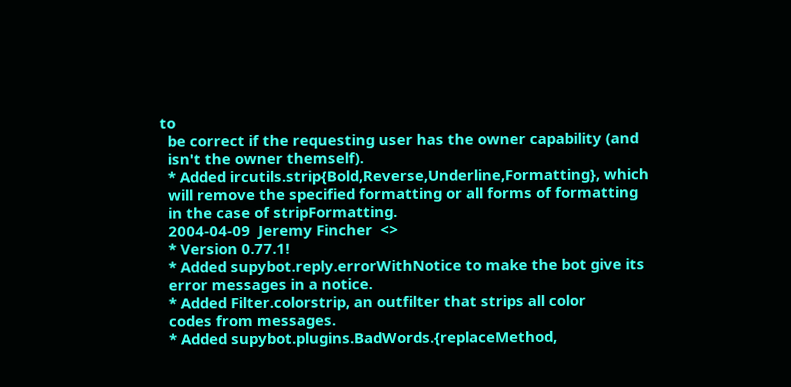to
  be correct if the requesting user has the owner capability (and
  isn't the owner themself).
  * Added ircutils.strip{Bold,Reverse,Underline,Formatting}, which
  will remove the specified formatting or all forms of formatting
  in the case of stripFormatting.
  2004-04-09  Jeremy Fincher  <>
  * Version 0.77.1!
  * Added supybot.reply.errorWithNotice to make the bot give its
  error messages in a notice.
  * Added Filter.colorstrip, an outfilter that strips all color
  codes from messages.
  * Added supybot.plugins.BadWords.{replaceMethod,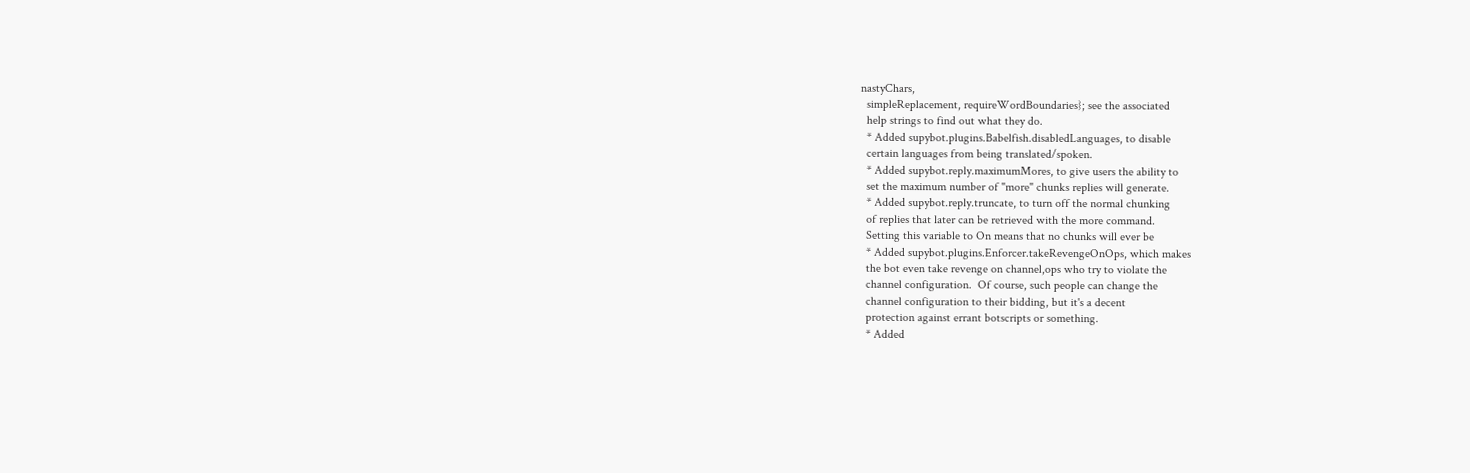nastyChars,
  simpleReplacement, requireWordBoundaries}; see the associated
  help strings to find out what they do.
  * Added supybot.plugins.Babelfish.disabledLanguages, to disable
  certain languages from being translated/spoken.
  * Added supybot.reply.maximumMores, to give users the ability to
  set the maximum number of "more" chunks replies will generate.
  * Added supybot.reply.truncate, to turn off the normal chunking
  of replies that later can be retrieved with the more command.
  Setting this variable to On means that no chunks will ever be
  * Added supybot.plugins.Enforcer.takeRevengeOnOps, which makes
  the bot even take revenge on channel,ops who try to violate the
  channel configuration.  Of course, such people can change the
  channel configuration to their bidding, but it's a decent
  protection against errant botscripts or something.
  * Added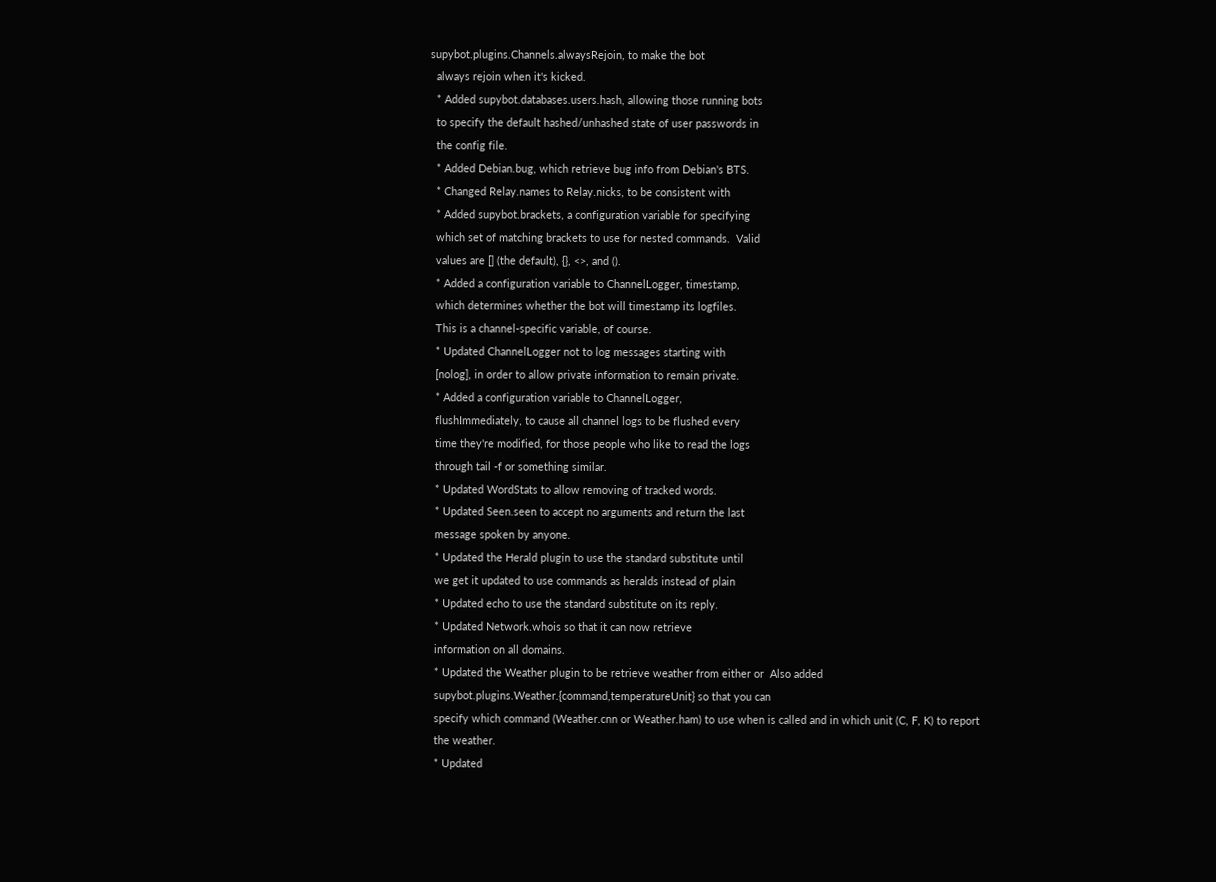supybot.plugins.Channels.alwaysRejoin, to make the bot
  always rejoin when it's kicked.
  * Added supybot.databases.users.hash, allowing those running bots
  to specify the default hashed/unhashed state of user passwords in
  the config file.
  * Added Debian.bug, which retrieve bug info from Debian's BTS.
  * Changed Relay.names to Relay.nicks, to be consistent with
  * Added supybot.brackets, a configuration variable for specifying
  which set of matching brackets to use for nested commands.  Valid
  values are [] (the default), {}, <>, and ().
  * Added a configuration variable to ChannelLogger, timestamp,
  which determines whether the bot will timestamp its logfiles.
  This is a channel-specific variable, of course.
  * Updated ChannelLogger not to log messages starting with
  [nolog], in order to allow private information to remain private.
  * Added a configuration variable to ChannelLogger,
  flushImmediately, to cause all channel logs to be flushed every
  time they're modified, for those people who like to read the logs
  through tail -f or something similar.
  * Updated WordStats to allow removing of tracked words.
  * Updated Seen.seen to accept no arguments and return the last
  message spoken by anyone.
  * Updated the Herald plugin to use the standard substitute until
  we get it updated to use commands as heralds instead of plain
  * Updated echo to use the standard substitute on its reply.
  * Updated Network.whois so that it can now retrieve
  information on all domains.
  * Updated the Weather plugin to be retrieve weather from either or  Also added
  supybot.plugins.Weather.{command,temperatureUnit} so that you can
  specify which command (Weather.cnn or Weather.ham) to use when is called and in which unit (C, F, K) to report
  the weather.
  * Updated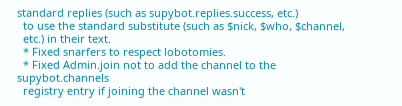standard replies (such as supybot.replies.success, etc.)
  to use the standard substitute (such as $nick, $who, $channel,
  etc.) in their text.
  * Fixed snarfers to respect lobotomies.
  * Fixed Admin.join not to add the channel to the supybot.channels
  registry entry if joining the channel wasn't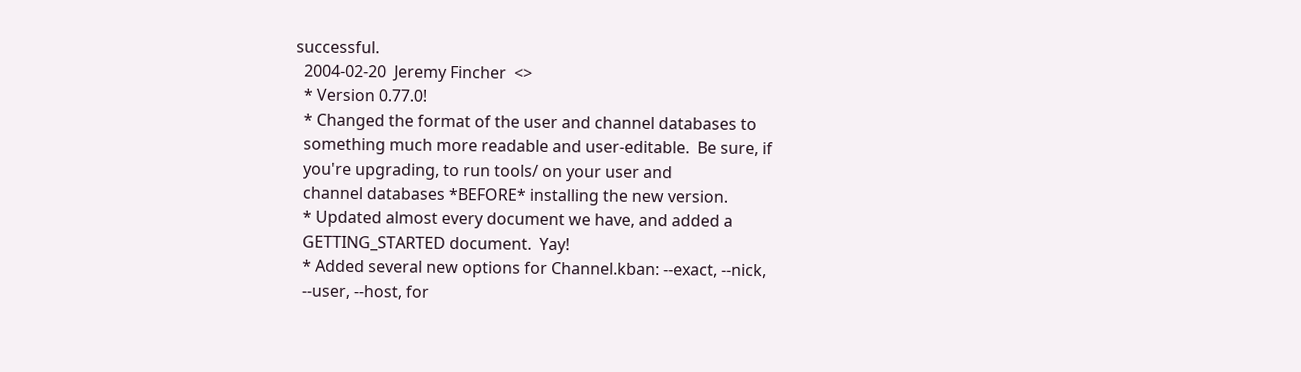successful.
  2004-02-20  Jeremy Fincher  <>
  * Version 0.77.0!
  * Changed the format of the user and channel databases to
  something much more readable and user-editable.  Be sure, if
  you're upgrading, to run tools/ on your user and
  channel databases *BEFORE* installing the new version.
  * Updated almost every document we have, and added a
  GETTING_STARTED document.  Yay!
  * Added several new options for Channel.kban: --exact, --nick,
  --user, --host, for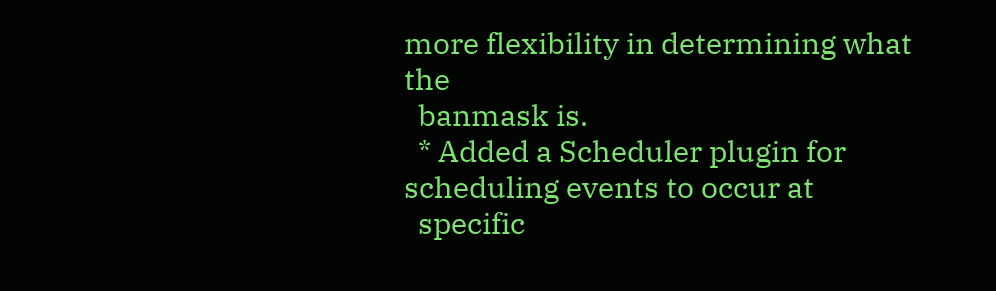more flexibility in determining what the
  banmask is.
  * Added a Scheduler plugin for scheduling events to occur at
  specific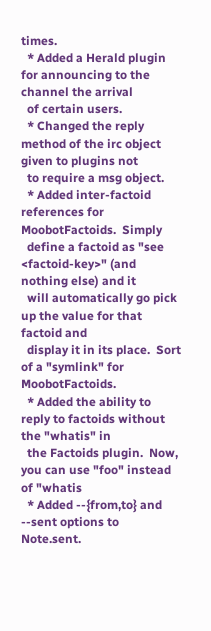times.
  * Added a Herald plugin for announcing to the channel the arrival
  of certain users.
  * Changed the reply method of the irc object given to plugins not
  to require a msg object.
  * Added inter-factoid references for MoobotFactoids.  Simply
  define a factoid as "see <factoid-key>" (and nothing else) and it
  will automatically go pick up the value for that factoid and
  display it in its place.  Sort of a "symlink" for MoobotFactoids.
  * Added the ability to reply to factoids without the "whatis" in
  the Factoids plugin.  Now, you can use "foo" instead of "whatis
  * Added --{from,to} and --sent options to Note.sent.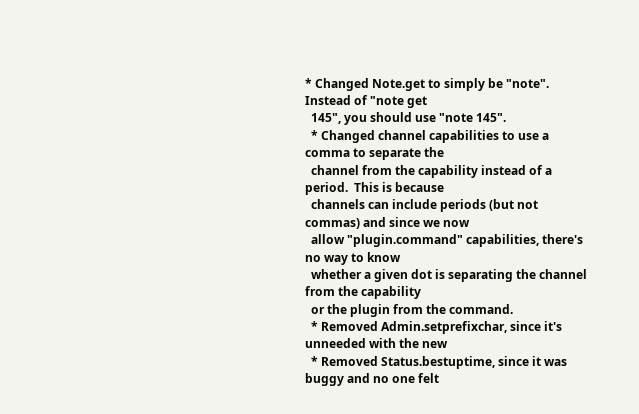* Changed Note.get to simply be "note".  Instead of "note get
  145", you should use "note 145".
  * Changed channel capabilities to use a comma to separate the
  channel from the capability instead of a period.  This is because
  channels can include periods (but not commas) and since we now
  allow "plugin.command" capabilities, there's no way to know
  whether a given dot is separating the channel from the capability
  or the plugin from the command.
  * Removed Admin.setprefixchar, since it's unneeded with the new
  * Removed Status.bestuptime, since it was buggy and no one felt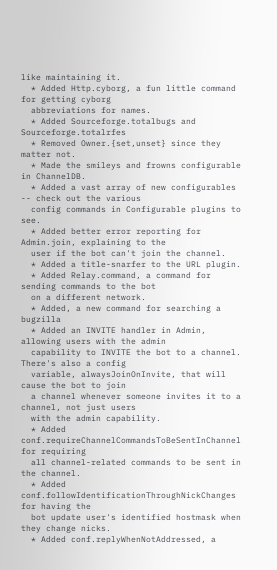like maintaining it.
  * Added Http.cyborg, a fun little command for getting cyborg
  abbreviations for names.
  * Added Sourceforge.totalbugs and Sourceforge.totalrfes
  * Removed Owner.{set,unset} since they matter not.
  * Made the smileys and frowns configurable in ChannelDB.
  * Added a vast array of new configurables -- check out the various
  config commands in Configurable plugins to see.
  * Added better error reporting for Admin.join, explaining to the
  user if the bot can't join the channel.
  * Added a title-snarfer to the URL plugin.
  * Added Relay.command, a command for sending commands to the bot
  on a different network.
  * Added, a new command for searching a bugzilla
  * Added an INVITE handler in Admin, allowing users with the admin
  capability to INVITE the bot to a channel.  There's also a config
  variable, alwaysJoinOnInvite, that will cause the bot to join
  a channel whenever someone invites it to a channel, not just users
  with the admin capability.
  * Added conf.requireChannelCommandsToBeSentInChannel for requiring
  all channel-related commands to be sent in the channel.
  * Added conf.followIdentificationThroughNickChanges for having the
  bot update user's identified hostmask when they change nicks.
  * Added conf.replyWhenNotAddressed, a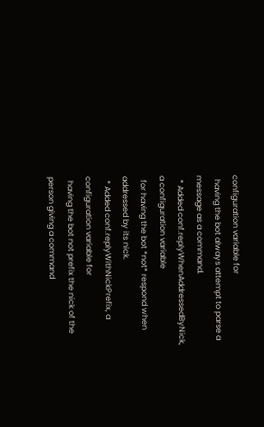configuration variable for
  having the bot always attempt to parse a message as a command.
  * Added conf.replyWhenAddressedByNick, a configuration variable
  for having the bot *not* respond when addressed by its nick.
  * Added conf.replyWithNickPrefix, a configuration variable for
  having the bot not prefix the nick of the person giving a command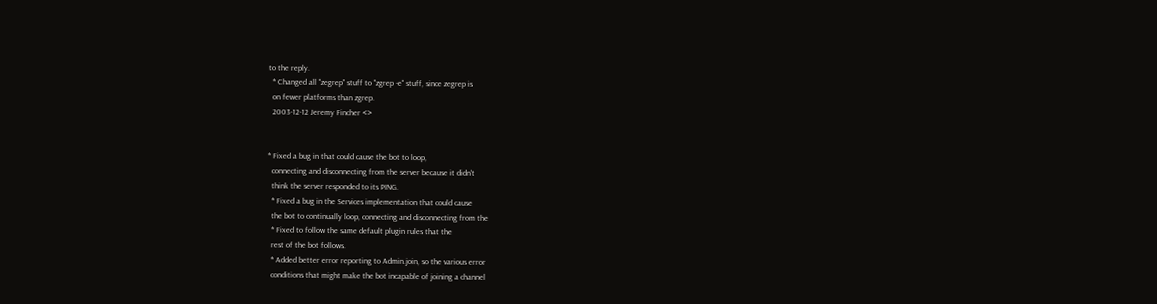to the reply.
  * Changed all "zegrep" stuff to "zgrep -e" stuff, since zegrep is
  on fewer platforms than zgrep.
  2003-12-12 Jeremy Fincher <>


* Fixed a bug in that could cause the bot to loop,
  connecting and disconnecting from the server because it didn't
  think the server responded to its PING.
  * Fixed a bug in the Services implementation that could cause
  the bot to continually loop, connecting and disconnecting from the
  * Fixed to follow the same default plugin rules that the
  rest of the bot follows.
  * Added better error reporting to Admin.join, so the various error
  conditions that might make the bot incapable of joining a channel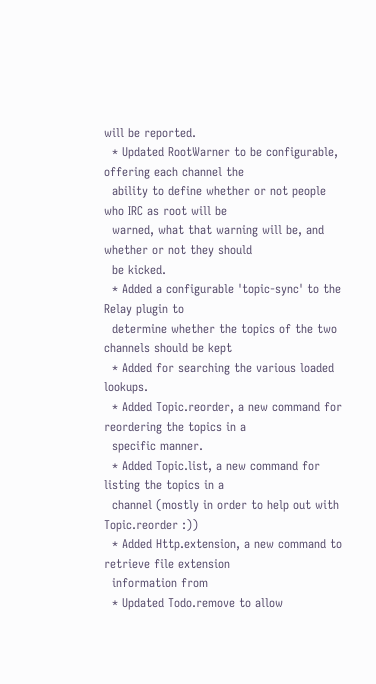will be reported.
  * Updated RootWarner to be configurable, offering each channel the
  ability to define whether or not people who IRC as root will be
  warned, what that warning will be, and whether or not they should
  be kicked.
  * Added a configurable 'topic-sync' to the Relay plugin to
  determine whether the topics of the two channels should be kept
  * Added for searching the various loaded lookups.
  * Added Topic.reorder, a new command for reordering the topics in a
  specific manner.
  * Added Topic.list, a new command for listing the topics in a
  channel (mostly in order to help out with Topic.reorder :))
  * Added Http.extension, a new command to retrieve file extension
  information from
  * Updated Todo.remove to allow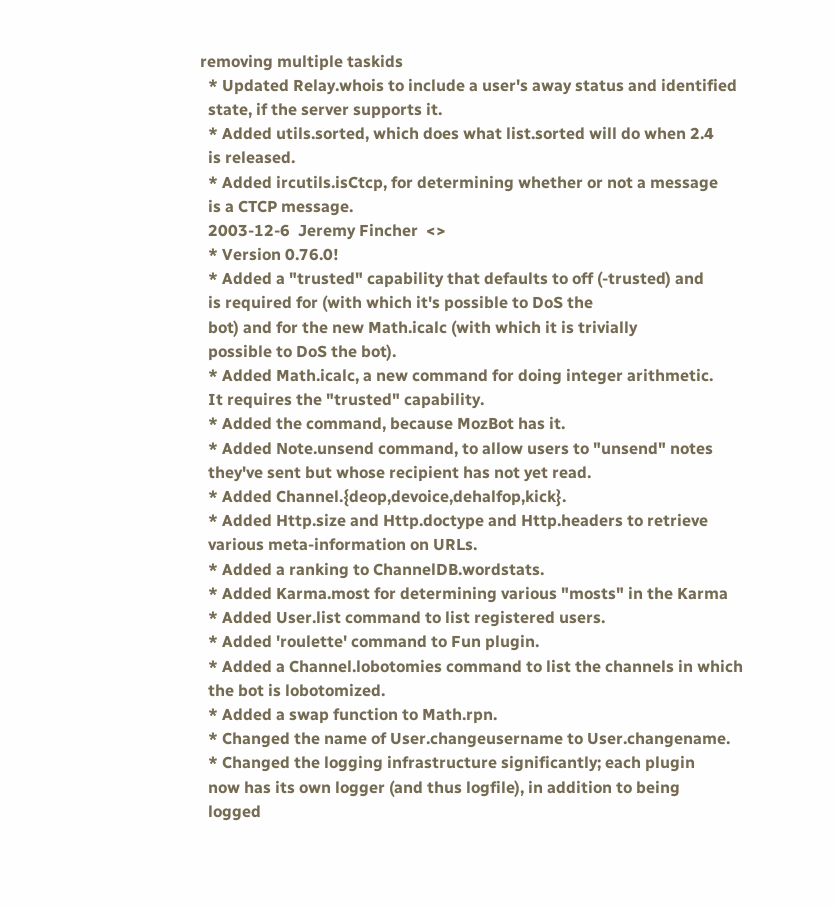removing multiple taskids
  * Updated Relay.whois to include a user's away status and identified
  state, if the server supports it.
  * Added utils.sorted, which does what list.sorted will do when 2.4
  is released.
  * Added ircutils.isCtcp, for determining whether or not a message
  is a CTCP message.
  2003-12-6  Jeremy Fincher  <>
  * Version 0.76.0!
  * Added a "trusted" capability that defaults to off (-trusted) and
  is required for (with which it's possible to DoS the
  bot) and for the new Math.icalc (with which it is trivially
  possible to DoS the bot).
  * Added Math.icalc, a new command for doing integer arithmetic.
  It requires the "trusted" capability.
  * Added the command, because MozBot has it.
  * Added Note.unsend command, to allow users to "unsend" notes
  they've sent but whose recipient has not yet read.
  * Added Channel.{deop,devoice,dehalfop,kick}.
  * Added Http.size and Http.doctype and Http.headers to retrieve
  various meta-information on URLs.
  * Added a ranking to ChannelDB.wordstats.
  * Added Karma.most for determining various "mosts" in the Karma
  * Added User.list command to list registered users.
  * Added 'roulette' command to Fun plugin.
  * Added a Channel.lobotomies command to list the channels in which
  the bot is lobotomized.
  * Added a swap function to Math.rpn.
  * Changed the name of User.changeusername to User.changename.
  * Changed the logging infrastructure significantly; each plugin
  now has its own logger (and thus logfile), in addition to being
  logged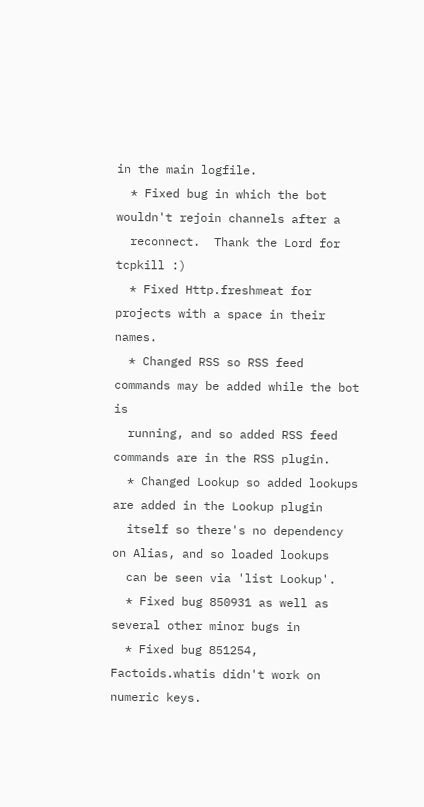in the main logfile.
  * Fixed bug in which the bot wouldn't rejoin channels after a
  reconnect.  Thank the Lord for tcpkill :)
  * Fixed Http.freshmeat for projects with a space in their names.
  * Changed RSS so RSS feed commands may be added while the bot is
  running, and so added RSS feed commands are in the RSS plugin.
  * Changed Lookup so added lookups are added in the Lookup plugin
  itself so there's no dependency on Alias, and so loaded lookups
  can be seen via 'list Lookup'.
  * Fixed bug 850931 as well as several other minor bugs in
  * Fixed bug 851254, Factoids.whatis didn't work on numeric keys.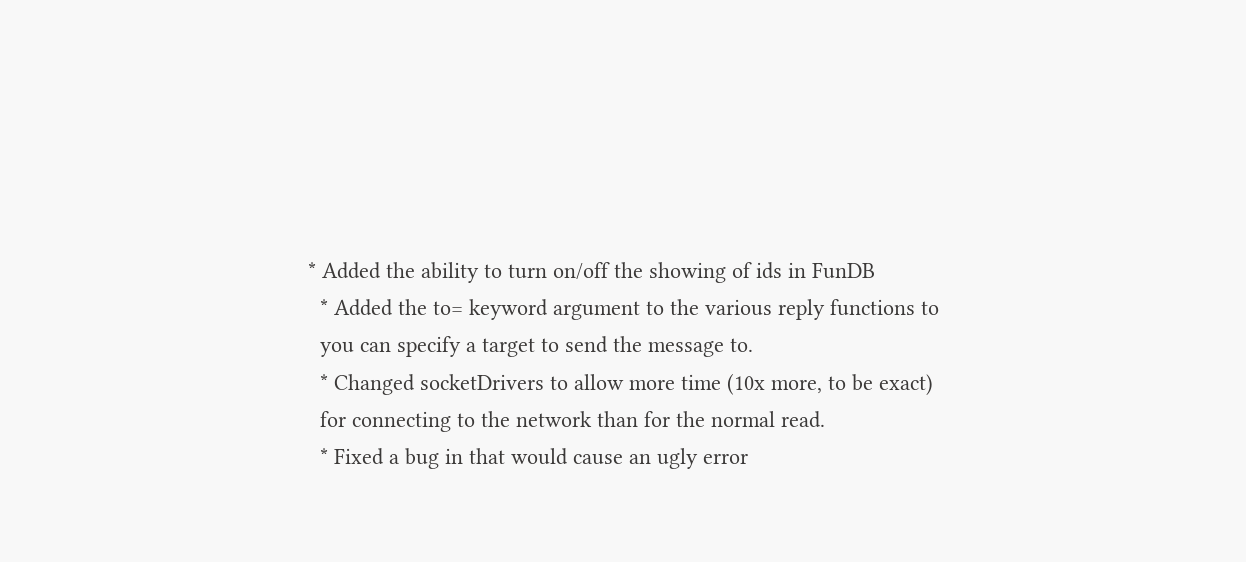* Added the ability to turn on/off the showing of ids in FunDB
  * Added the to= keyword argument to the various reply functions to
  you can specify a target to send the message to.
  * Changed socketDrivers to allow more time (10x more, to be exact)
  for connecting to the network than for the normal read.
  * Fixed a bug in that would cause an ugly error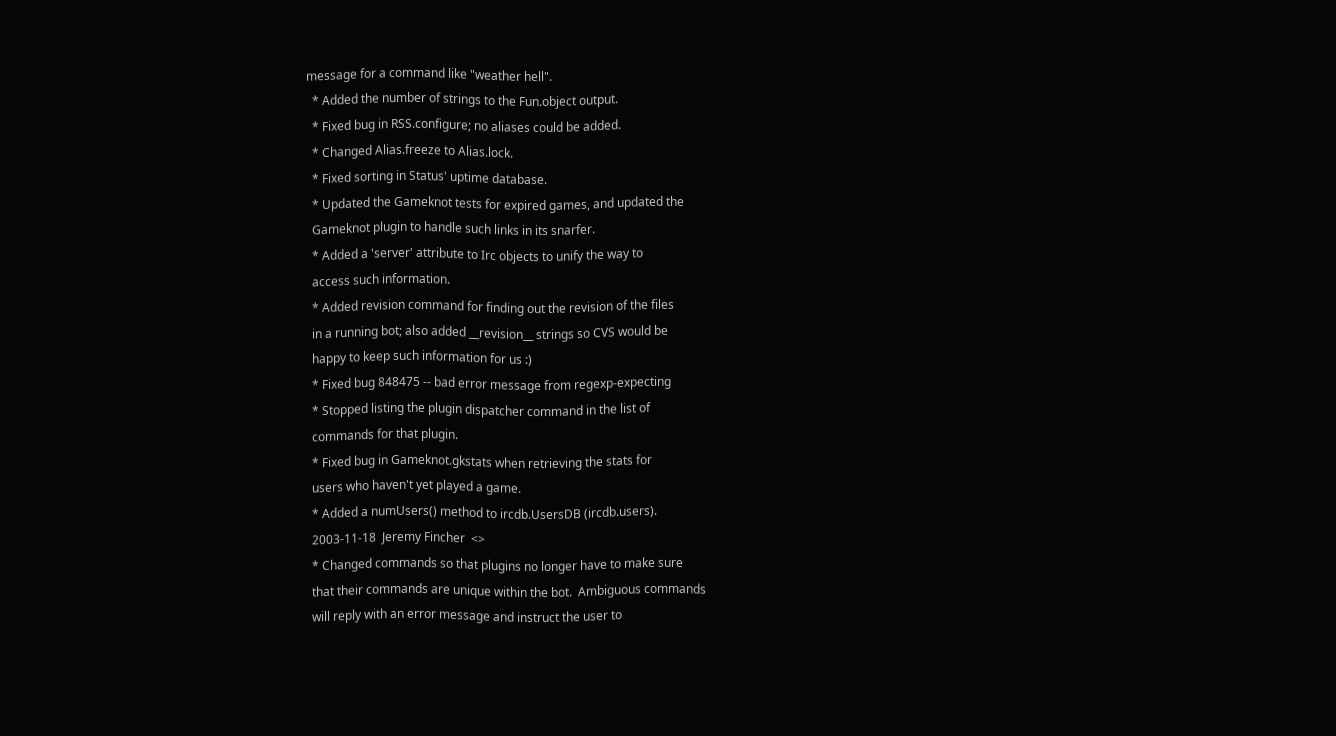message for a command like "weather hell".
  * Added the number of strings to the Fun.object output.
  * Fixed bug in RSS.configure; no aliases could be added.
  * Changed Alias.freeze to Alias.lock.
  * Fixed sorting in Status' uptime database.
  * Updated the Gameknot tests for expired games, and updated the
  Gameknot plugin to handle such links in its snarfer.
  * Added a 'server' attribute to Irc objects to unify the way to
  access such information.
  * Added revision command for finding out the revision of the files
  in a running bot; also added __revision__ strings so CVS would be
  happy to keep such information for us :)
  * Fixed bug 848475 -- bad error message from regexp-expecting
  * Stopped listing the plugin dispatcher command in the list of
  commands for that plugin.
  * Fixed bug in Gameknot.gkstats when retrieving the stats for
  users who haven't yet played a game.
  * Added a numUsers() method to ircdb.UsersDB (ircdb.users).
  2003-11-18  Jeremy Fincher  <>
  * Changed commands so that plugins no longer have to make sure
  that their commands are unique within the bot.  Ambiguous commands
  will reply with an error message and instruct the user to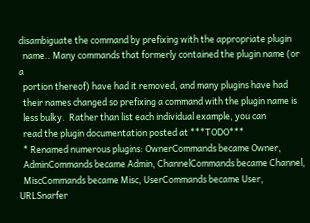disambiguate the command by prefixing with the appropriate plugin
  name.. Many commands that formerly contained the plugin name (or a
  portion thereof) have had it removed, and many plugins have had
  their names changed so prefixing a command with the plugin name is
  less bulky.  Rather than list each individual example, you can
  read the plugin documentation posted at ***TODO***
  * Renamed numerous plugins: OwnerCommands became Owner,
  AdminCommands became Admin, ChannelCommands became Channel,
  MiscCommands became Misc, UserCommands became User, URLSnarfer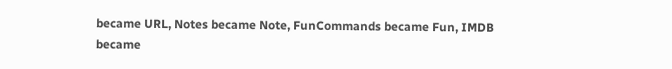became URL, Notes became Note, FunCommands became Fun, IMDB became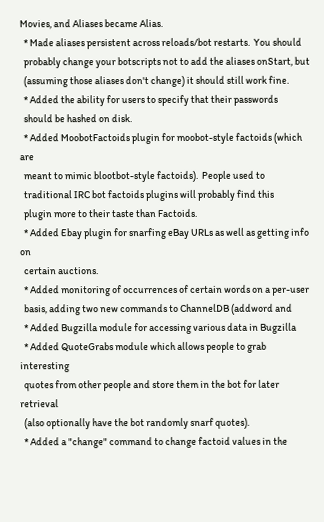Movies, and Aliases became Alias.
  * Made aliases persistent across reloads/bot restarts.  You should
  probably change your botscripts not to add the aliases onStart, but
  (assuming those aliases don't change) it should still work fine.
  * Added the ability for users to specify that their passwords
  should be hashed on disk.
  * Added MoobotFactoids plugin for moobot-style factoids (which are
  meant to mimic blootbot-style factoids).  People used to
  traditional IRC bot factoids plugins will probably find this
  plugin more to their taste than Factoids.
  * Added Ebay plugin for snarfing eBay URLs as well as getting info on
  certain auctions.
  * Added monitoring of occurrences of certain words on a per-user
  basis, adding two new commands to ChannelDB (addword and
  * Added Bugzilla module for accessing various data in Bugzilla
  * Added QuoteGrabs module which allows people to grab interesting
  quotes from other people and store them in the bot for later retrieval
  (also optionally have the bot randomly snarf quotes).
  * Added a "change" command to change factoid values in the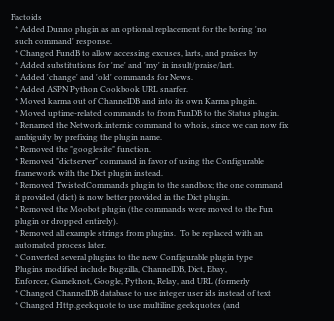Factoids
  * Added Dunno plugin as an optional replacement for the boring 'no
  such command' response.
  * Changed FundB to allow accessing excuses, larts, and praises by
  * Added substitutions for 'me' and 'my' in insult/praise/lart.
  * Added 'change' and 'old' commands for News.
  * Added ASPN Python Cookbook URL snarfer.
  * Moved karma out of ChannelDB and into its own Karma plugin.
  * Moved uptime-related commands to from FunDB to the Status plugin.
  * Renamed the Network.internic command to whois, since we can now fix
  ambiguity by prefixing the plugin name.
  * Removed the "googlesite" function.
  * Removed "dictserver" command in favor of using the Configurable
  framework with the Dict plugin instead.
  * Removed TwistedCommands plugin to the sandbox; the one command
  it provided (dict) is now better provided in the Dict plugin.
  * Removed the Moobot plugin (the commands were moved to the Fun
  plugin or dropped entirely).
  * Removed all example strings from plugins.  To be replaced with an
  automated process later.
  * Converted several plugins to the new Configurable plugin type
  Plugins modified include Bugzilla, ChannelDB, Dict, Ebay,
  Enforcer, Gameknot, Google, Python, Relay, and URL (formerly
  * Changed ChannelDB database to use integer user ids instead of text
  * Changed Http.geekquote to use multiline geekquotes (and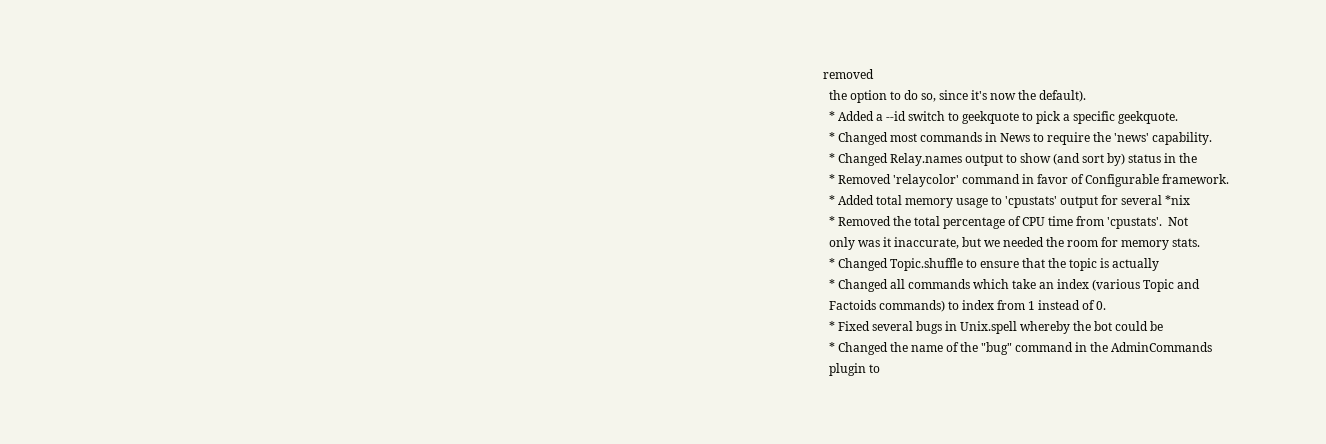removed
  the option to do so, since it's now the default).
  * Added a --id switch to geekquote to pick a specific geekquote.
  * Changed most commands in News to require the 'news' capability.
  * Changed Relay.names output to show (and sort by) status in the
  * Removed 'relaycolor' command in favor of Configurable framework.
  * Added total memory usage to 'cpustats' output for several *nix
  * Removed the total percentage of CPU time from 'cpustats'.  Not
  only was it inaccurate, but we needed the room for memory stats.
  * Changed Topic.shuffle to ensure that the topic is actually
  * Changed all commands which take an index (various Topic and
  Factoids commands) to index from 1 instead of 0.
  * Fixed several bugs in Unix.spell whereby the bot could be
  * Changed the name of the "bug" command in the AdminCommands
  plugin to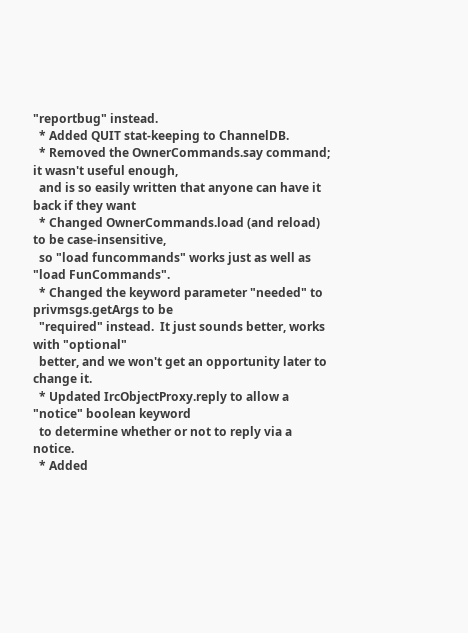"reportbug" instead.
  * Added QUIT stat-keeping to ChannelDB.
  * Removed the OwnerCommands.say command; it wasn't useful enough,
  and is so easily written that anyone can have it back if they want
  * Changed OwnerCommands.load (and reload) to be case-insensitive,
  so "load funcommands" works just as well as "load FunCommands".
  * Changed the keyword parameter "needed" to privmsgs.getArgs to be
  "required" instead.  It just sounds better, works with "optional"
  better, and we won't get an opportunity later to change it.
  * Updated IrcObjectProxy.reply to allow a "notice" boolean keyword
  to determine whether or not to reply via a notice.
  * Added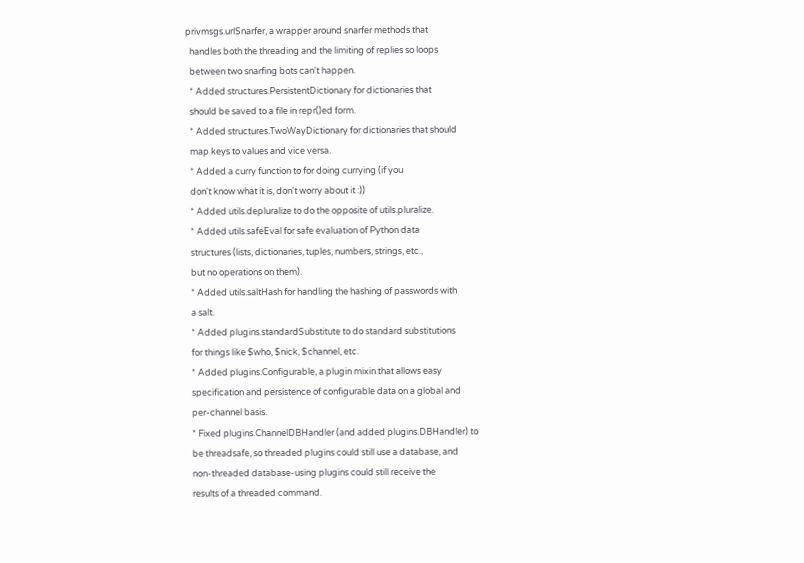privmsgs.urlSnarfer, a wrapper around snarfer methods that
  handles both the threading and the limiting of replies so loops
  between two snarfing bots can't happen.
  * Added structures.PersistentDictionary for dictionaries that
  should be saved to a file in repr()ed form.
  * Added structures.TwoWayDictionary for dictionaries that should
  map keys to values and vice versa.
  * Added a curry function to for doing currying (if you
  don't know what it is, don't worry about it :))
  * Added utils.depluralize to do the opposite of utils.pluralize.
  * Added utils.safeEval for safe evaluation of Python data
  structures (lists, dictionaries, tuples, numbers, strings, etc.,
  but no operations on them).
  * Added utils.saltHash for handling the hashing of passwords with
  a salt.
  * Added plugins.standardSubstitute to do standard substitutions
  for things like $who, $nick, $channel, etc.
  * Added plugins.Configurable, a plugin mixin that allows easy
  specification and persistence of configurable data on a global and
  per-channel basis.
  * Fixed plugins.ChannelDBHandler (and added plugins.DBHandler) to
  be threadsafe, so threaded plugins could still use a database, and
  non-threaded database-using plugins could still receive the
  results of a threaded command.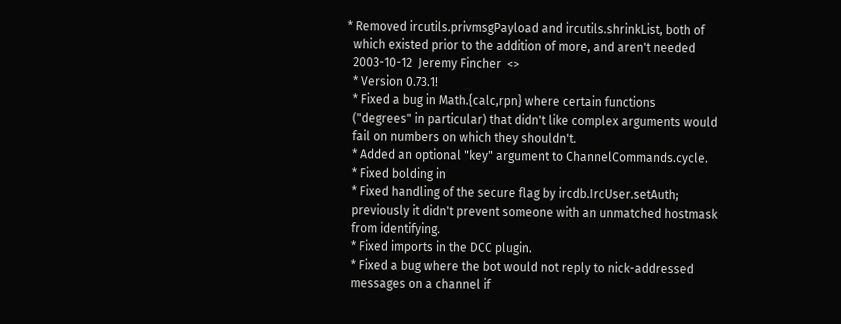* Removed ircutils.privmsgPayload and ircutils.shrinkList, both of
  which existed prior to the addition of more, and aren't needed
  2003-10-12  Jeremy Fincher  <>
  * Version 0.73.1!
  * Fixed a bug in Math.{calc,rpn} where certain functions
  ("degrees" in particular) that didn't like complex arguments would
  fail on numbers on which they shouldn't.
  * Added an optional "key" argument to ChannelCommands.cycle.
  * Fixed bolding in
  * Fixed handling of the secure flag by ircdb.IrcUser.setAuth;
  previously it didn't prevent someone with an unmatched hostmask
  from identifying.
  * Fixed imports in the DCC plugin.
  * Fixed a bug where the bot would not reply to nick-addressed
  messages on a channel if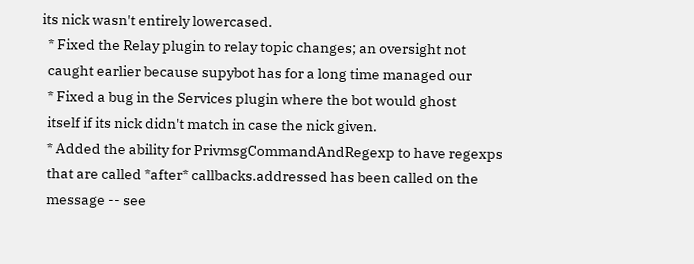its nick wasn't entirely lowercased.
  * Fixed the Relay plugin to relay topic changes; an oversight not
  caught earlier because supybot has for a long time managed our
  * Fixed a bug in the Services plugin where the bot would ghost
  itself if its nick didn't match in case the nick given.
  * Added the ability for PrivmsgCommandAndRegexp to have regexps
  that are called *after* callbacks.addressed has been called on the
  message -- see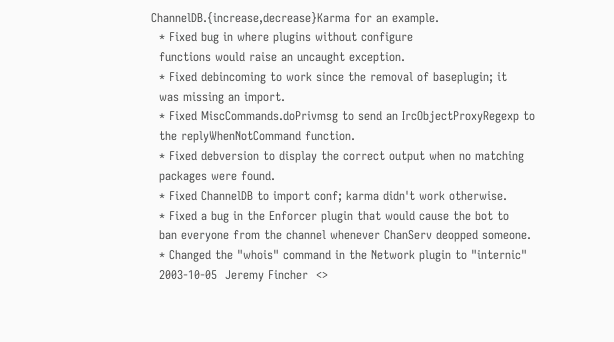ChannelDB.{increase,decrease}Karma for an example.
  * Fixed bug in where plugins without configure
  functions would raise an uncaught exception.
  * Fixed debincoming to work since the removal of baseplugin; it
  was missing an import.
  * Fixed MiscCommands.doPrivmsg to send an IrcObjectProxyRegexp to
  the replyWhenNotCommand function.
  * Fixed debversion to display the correct output when no matching
  packages were found.
  * Fixed ChannelDB to import conf; karma didn't work otherwise.
  * Fixed a bug in the Enforcer plugin that would cause the bot to
  ban everyone from the channel whenever ChanServ deopped someone.
  * Changed the "whois" command in the Network plugin to "internic"
  2003-10-05  Jeremy Fincher  <>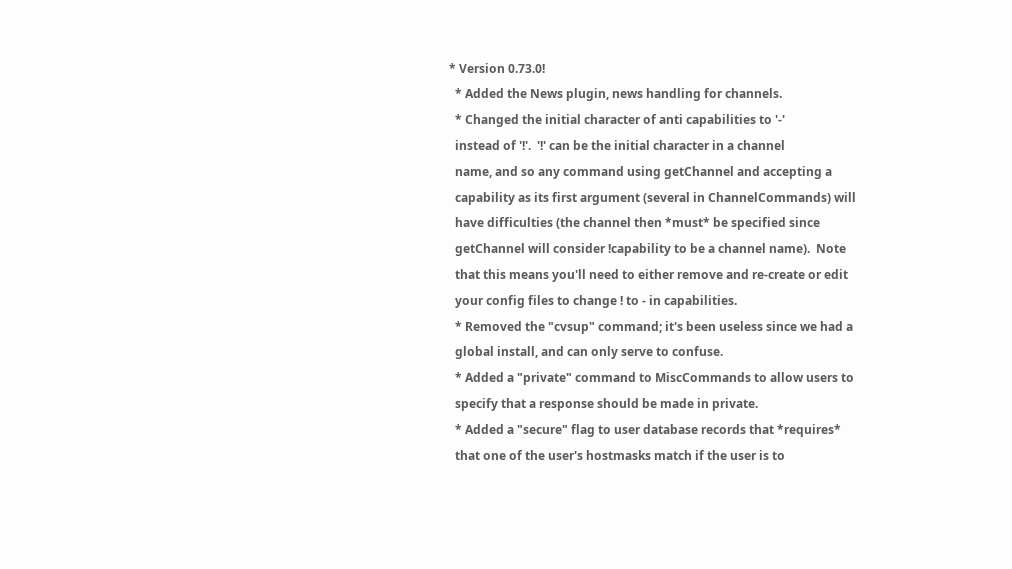* Version 0.73.0!
  * Added the News plugin, news handling for channels.
  * Changed the initial character of anti capabilities to '-'
  instead of '!'.  '!' can be the initial character in a channel
  name, and so any command using getChannel and accepting a
  capability as its first argument (several in ChannelCommands) will
  have difficulties (the channel then *must* be specified since
  getChannel will consider !capability to be a channel name).  Note
  that this means you'll need to either remove and re-create or edit
  your config files to change ! to - in capabilities.
  * Removed the "cvsup" command; it's been useless since we had a
  global install, and can only serve to confuse.
  * Added a "private" command to MiscCommands to allow users to
  specify that a response should be made in private.
  * Added a "secure" flag to user database records that *requires*
  that one of the user's hostmasks match if the user is to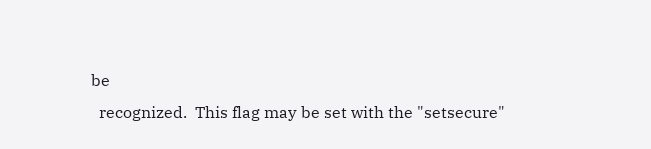be
  recognized.  This flag may be set with the "setsecure"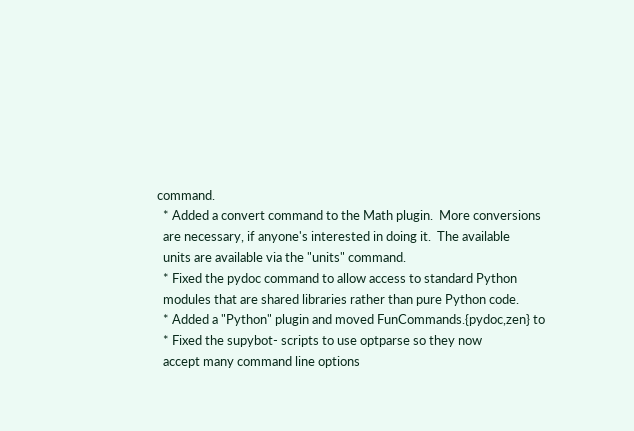command.
  * Added a convert command to the Math plugin.  More conversions
  are necessary, if anyone's interested in doing it.  The available
  units are available via the "units" command.
  * Fixed the pydoc command to allow access to standard Python
  modules that are shared libraries rather than pure Python code.
  * Added a "Python" plugin and moved FunCommands.{pydoc,zen} to
  * Fixed the supybot- scripts to use optparse so they now
  accept many command line options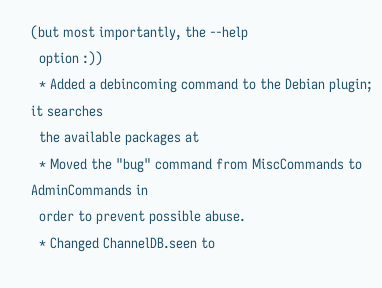(but most importantly, the --help
  option :))
  * Added a debincoming command to the Debian plugin; it searches
  the available packages at
  * Moved the "bug" command from MiscCommands to AdminCommands in
  order to prevent possible abuse.
  * Changed ChannelDB.seen to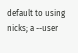default to using nicks; a --user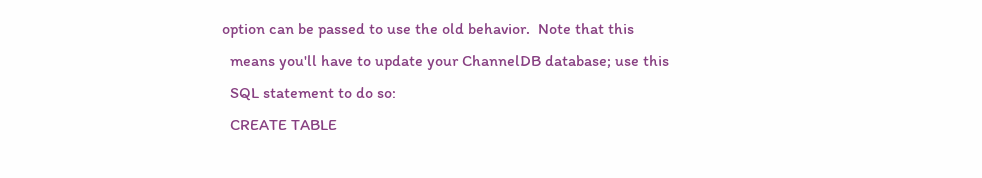option can be passed to use the old behavior.  Note that this
  means you'll have to update your ChannelDB database; use this
  SQL statement to do so:
  CREATE TABLE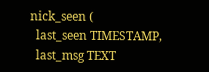nick_seen (
  last_seen TIMESTAMP,
  last_msg TEXT